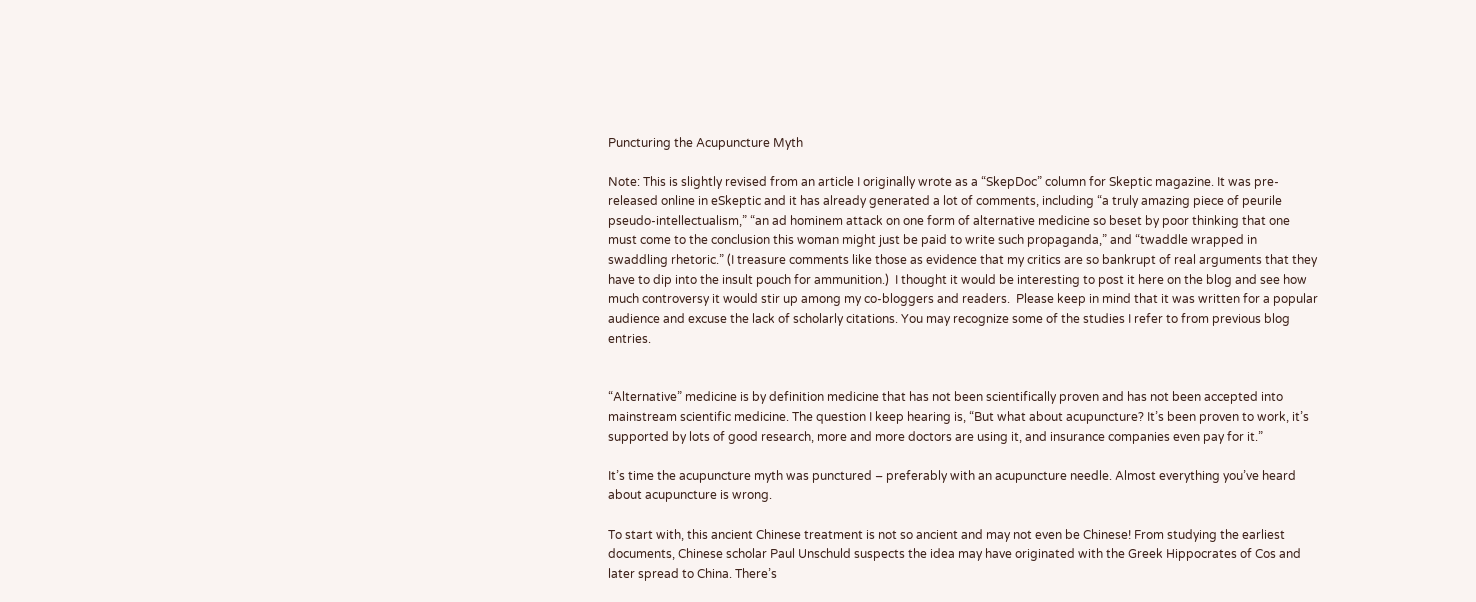Puncturing the Acupuncture Myth

Note: This is slightly revised from an article I originally wrote as a “SkepDoc” column for Skeptic magazine. It was pre-released online in eSkeptic and it has already generated a lot of comments, including “a truly amazing piece of peurile pseudo-intellectualism,” “an ad hominem attack on one form of alternative medicine so beset by poor thinking that one must come to the conclusion this woman might just be paid to write such propaganda,” and “twaddle wrapped in swaddling rhetoric.” (I treasure comments like those as evidence that my critics are so bankrupt of real arguments that they have to dip into the insult pouch for ammunition.)  I thought it would be interesting to post it here on the blog and see how much controversy it would stir up among my co-bloggers and readers.  Please keep in mind that it was written for a popular audience and excuse the lack of scholarly citations. You may recognize some of the studies I refer to from previous blog entries.


“Alternative” medicine is by definition medicine that has not been scientifically proven and has not been accepted into mainstream scientific medicine. The question I keep hearing is, “But what about acupuncture? It’s been proven to work, it’s supported by lots of good research, more and more doctors are using it, and insurance companies even pay for it.”

It’s time the acupuncture myth was punctured – preferably with an acupuncture needle. Almost everything you’ve heard about acupuncture is wrong.

To start with, this ancient Chinese treatment is not so ancient and may not even be Chinese! From studying the earliest documents, Chinese scholar Paul Unschuld suspects the idea may have originated with the Greek Hippocrates of Cos and later spread to China. There’s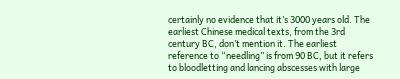certainly no evidence that it’s 3000 years old. The earliest Chinese medical texts, from the 3rd century BC, don’t mention it. The earliest reference to “needling” is from 90 BC, but it refers to bloodletting and lancing abscesses with large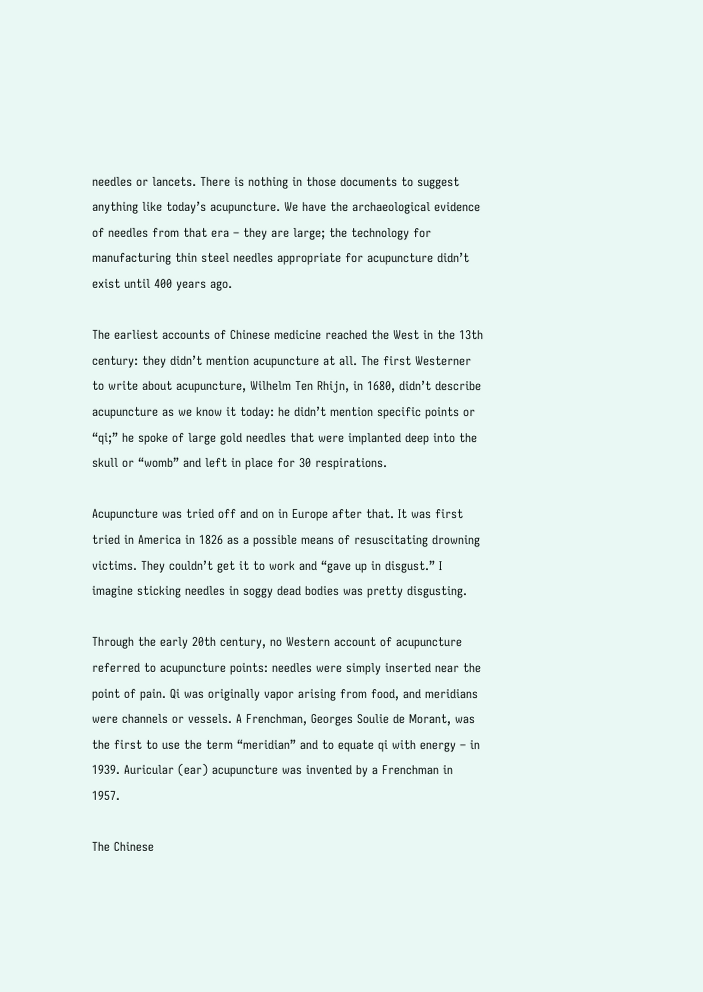needles or lancets. There is nothing in those documents to suggest anything like today’s acupuncture. We have the archaeological evidence of needles from that era – they are large; the technology for manufacturing thin steel needles appropriate for acupuncture didn’t exist until 400 years ago.

The earliest accounts of Chinese medicine reached the West in the 13th century: they didn’t mention acupuncture at all. The first Westerner to write about acupuncture, Wilhelm Ten Rhijn, in 1680, didn’t describe acupuncture as we know it today: he didn’t mention specific points or “qi;” he spoke of large gold needles that were implanted deep into the skull or “womb” and left in place for 30 respirations.

Acupuncture was tried off and on in Europe after that. It was first tried in America in 1826 as a possible means of resuscitating drowning victims. They couldn’t get it to work and “gave up in disgust.” I imagine sticking needles in soggy dead bodies was pretty disgusting.

Through the early 20th century, no Western account of acupuncture referred to acupuncture points: needles were simply inserted near the point of pain. Qi was originally vapor arising from food, and meridians were channels or vessels. A Frenchman, Georges Soulie de Morant, was the first to use the term “meridian” and to equate qi with energy – in 1939. Auricular (ear) acupuncture was invented by a Frenchman in 1957.

The Chinese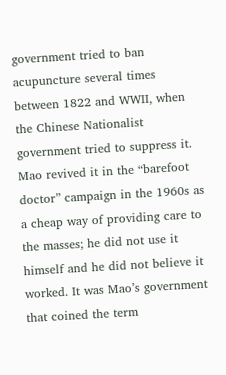government tried to ban acupuncture several times between 1822 and WWII, when the Chinese Nationalist government tried to suppress it. Mao revived it in the “barefoot doctor” campaign in the 1960s as a cheap way of providing care to the masses; he did not use it himself and he did not believe it worked. It was Mao’s government that coined the term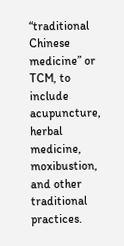“traditional Chinese medicine” or TCM, to include acupuncture, herbal medicine, moxibustion, and other traditional practices.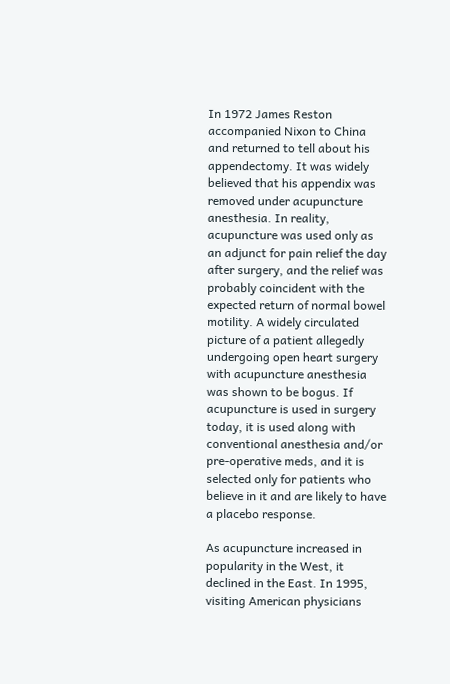In 1972 James Reston accompanied Nixon to China and returned to tell about his appendectomy. It was widely believed that his appendix was removed under acupuncture anesthesia. In reality, acupuncture was used only as an adjunct for pain relief the day after surgery, and the relief was probably coincident with the expected return of normal bowel motility. A widely circulated picture of a patient allegedly undergoing open heart surgery with acupuncture anesthesia was shown to be bogus. If acupuncture is used in surgery today, it is used along with conventional anesthesia and/or pre-operative meds, and it is selected only for patients who believe in it and are likely to have a placebo response.

As acupuncture increased in popularity in the West, it declined in the East. In 1995, visiting American physicians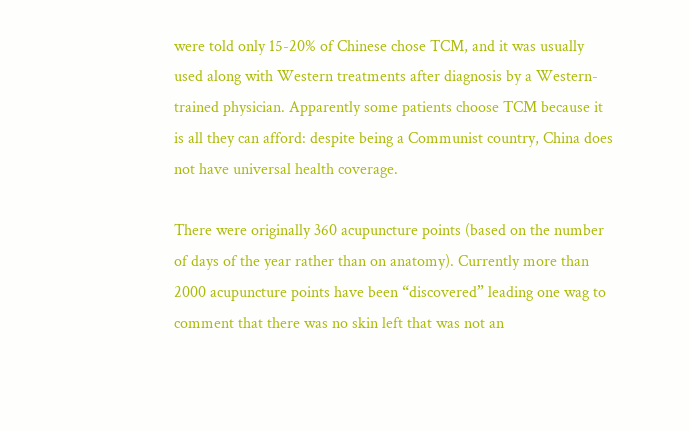were told only 15-20% of Chinese chose TCM, and it was usually used along with Western treatments after diagnosis by a Western-trained physician. Apparently some patients choose TCM because it is all they can afford: despite being a Communist country, China does not have universal health coverage.

There were originally 360 acupuncture points (based on the number of days of the year rather than on anatomy). Currently more than 2000 acupuncture points have been “discovered” leading one wag to comment that there was no skin left that was not an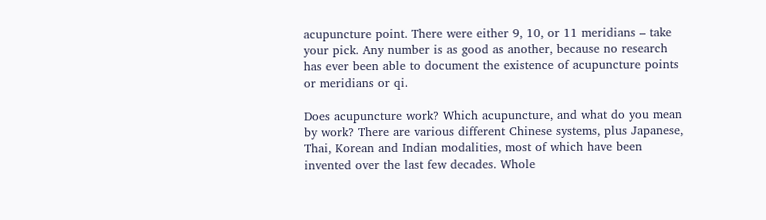acupuncture point. There were either 9, 10, or 11 meridians – take your pick. Any number is as good as another, because no research has ever been able to document the existence of acupuncture points or meridians or qi.

Does acupuncture work? Which acupuncture, and what do you mean by work? There are various different Chinese systems, plus Japanese, Thai, Korean and Indian modalities, most of which have been invented over the last few decades. Whole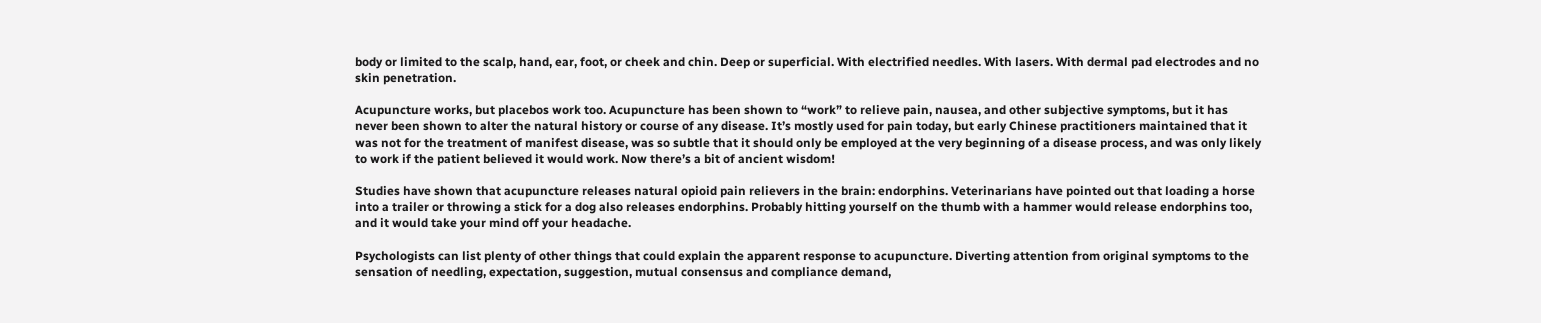body or limited to the scalp, hand, ear, foot, or cheek and chin. Deep or superficial. With electrified needles. With lasers. With dermal pad electrodes and no skin penetration.

Acupuncture works, but placebos work too. Acupuncture has been shown to “work” to relieve pain, nausea, and other subjective symptoms, but it has never been shown to alter the natural history or course of any disease. It’s mostly used for pain today, but early Chinese practitioners maintained that it was not for the treatment of manifest disease, was so subtle that it should only be employed at the very beginning of a disease process, and was only likely to work if the patient believed it would work. Now there’s a bit of ancient wisdom!

Studies have shown that acupuncture releases natural opioid pain relievers in the brain: endorphins. Veterinarians have pointed out that loading a horse into a trailer or throwing a stick for a dog also releases endorphins. Probably hitting yourself on the thumb with a hammer would release endorphins too, and it would take your mind off your headache.

Psychologists can list plenty of other things that could explain the apparent response to acupuncture. Diverting attention from original symptoms to the sensation of needling, expectation, suggestion, mutual consensus and compliance demand,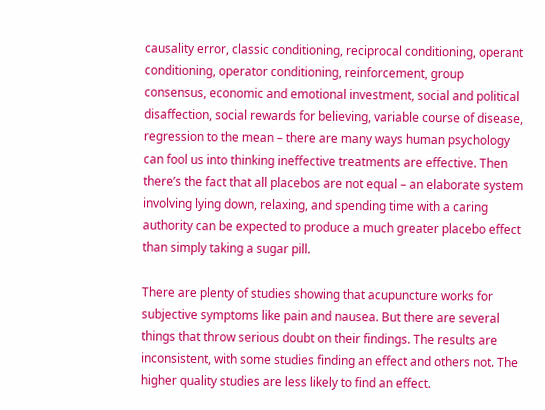causality error, classic conditioning, reciprocal conditioning, operant conditioning, operator conditioning, reinforcement, group consensus, economic and emotional investment, social and political disaffection, social rewards for believing, variable course of disease, regression to the mean – there are many ways human psychology can fool us into thinking ineffective treatments are effective. Then there’s the fact that all placebos are not equal – an elaborate system involving lying down, relaxing, and spending time with a caring authority can be expected to produce a much greater placebo effect than simply taking a sugar pill.

There are plenty of studies showing that acupuncture works for subjective symptoms like pain and nausea. But there are several things that throw serious doubt on their findings. The results are inconsistent, with some studies finding an effect and others not. The higher quality studies are less likely to find an effect.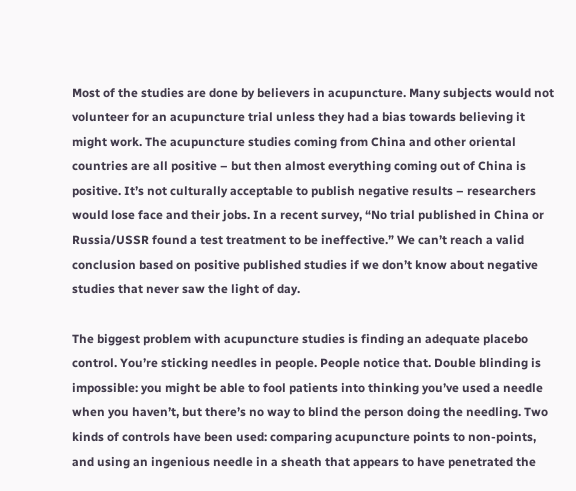Most of the studies are done by believers in acupuncture. Many subjects would not volunteer for an acupuncture trial unless they had a bias towards believing it might work. The acupuncture studies coming from China and other oriental countries are all positive – but then almost everything coming out of China is positive. It’s not culturally acceptable to publish negative results – researchers would lose face and their jobs. In a recent survey, “No trial published in China or Russia/USSR found a test treatment to be ineffective.” We can’t reach a valid conclusion based on positive published studies if we don’t know about negative studies that never saw the light of day.

The biggest problem with acupuncture studies is finding an adequate placebo control. You’re sticking needles in people. People notice that. Double blinding is impossible: you might be able to fool patients into thinking you’ve used a needle when you haven’t, but there’s no way to blind the person doing the needling. Two kinds of controls have been used: comparing acupuncture points to non-points, and using an ingenious needle in a sheath that appears to have penetrated the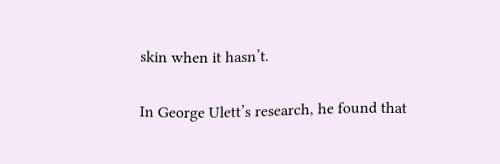skin when it hasn’t.

In George Ulett’s research, he found that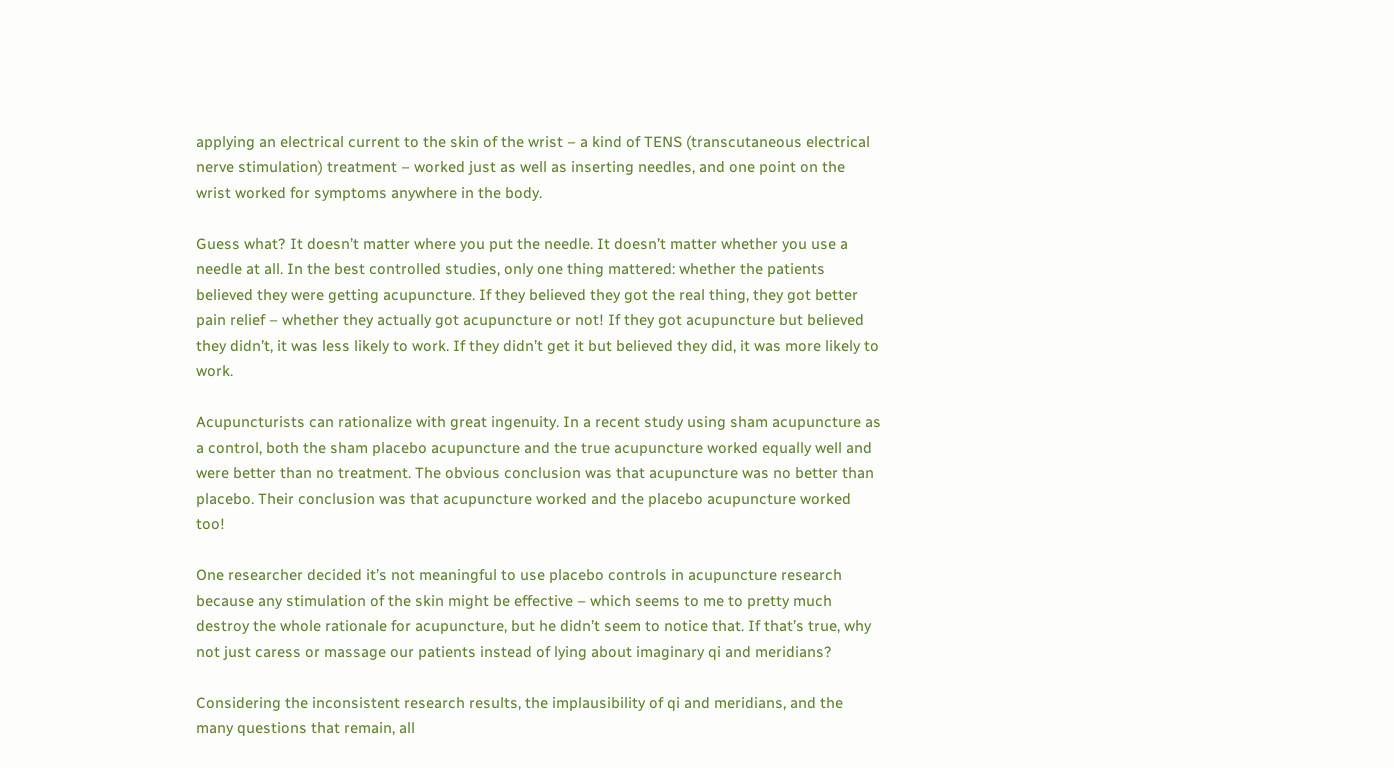applying an electrical current to the skin of the wrist – a kind of TENS (transcutaneous electrical nerve stimulation) treatment – worked just as well as inserting needles, and one point on the wrist worked for symptoms anywhere in the body.

Guess what? It doesn’t matter where you put the needle. It doesn’t matter whether you use a needle at all. In the best controlled studies, only one thing mattered: whether the patients believed they were getting acupuncture. If they believed they got the real thing, they got better pain relief – whether they actually got acupuncture or not! If they got acupuncture but believed they didn’t, it was less likely to work. If they didn’t get it but believed they did, it was more likely to work.

Acupuncturists can rationalize with great ingenuity. In a recent study using sham acupuncture as a control, both the sham placebo acupuncture and the true acupuncture worked equally well and were better than no treatment. The obvious conclusion was that acupuncture was no better than placebo. Their conclusion was that acupuncture worked and the placebo acupuncture worked too!

One researcher decided it’s not meaningful to use placebo controls in acupuncture research because any stimulation of the skin might be effective – which seems to me to pretty much destroy the whole rationale for acupuncture, but he didn’t seem to notice that. If that’s true, why not just caress or massage our patients instead of lying about imaginary qi and meridians?

Considering the inconsistent research results, the implausibility of qi and meridians, and the many questions that remain, all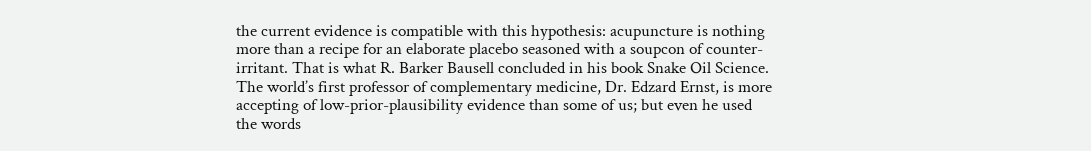the current evidence is compatible with this hypothesis: acupuncture is nothing more than a recipe for an elaborate placebo seasoned with a soupcon of counter-irritant. That is what R. Barker Bausell concluded in his book Snake Oil Science. The world’s first professor of complementary medicine, Dr. Edzard Ernst, is more accepting of low-prior-plausibility evidence than some of us; but even he used the words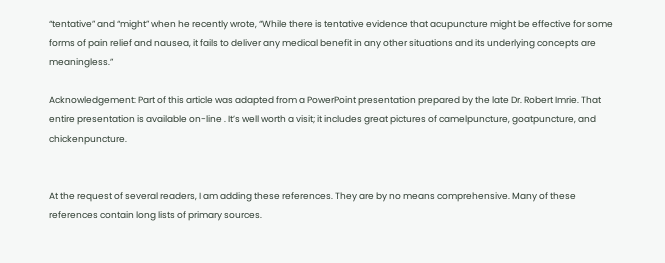“tentative” and “might” when he recently wrote, “While there is tentative evidence that acupuncture might be effective for some forms of pain relief and nausea, it fails to deliver any medical benefit in any other situations and its underlying concepts are meaningless.”

Acknowledgement: Part of this article was adapted from a PowerPoint presentation prepared by the late Dr. Robert Imrie. That entire presentation is available on-line . It’s well worth a visit; it includes great pictures of camelpuncture, goatpuncture, and chickenpuncture.


At the request of several readers, I am adding these references. They are by no means comprehensive. Many of these references contain long lists of primary sources.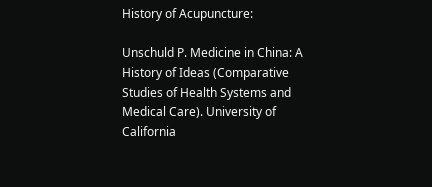History of Acupuncture:

Unschuld P. Medicine in China: A History of Ideas (Comparative Studies of Health Systems and Medical Care). University of California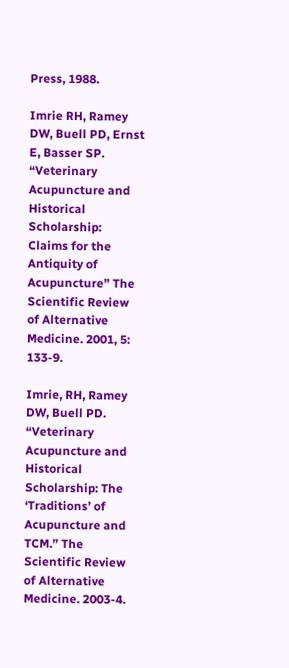Press, 1988.

Imrie RH, Ramey DW, Buell PD, Ernst E, Basser SP. “Veterinary Acupuncture and Historical Scholarship: Claims for the Antiquity of Acupuncture” The Scientific Review of Alternative Medicine. 2001, 5: 133-9.

Imrie, RH, Ramey DW, Buell PD. “Veterinary Acupuncture and Historical Scholarship: The ‘Traditions’ of Acupuncture and TCM.” The Scientific Review of Alternative Medicine. 2003-4.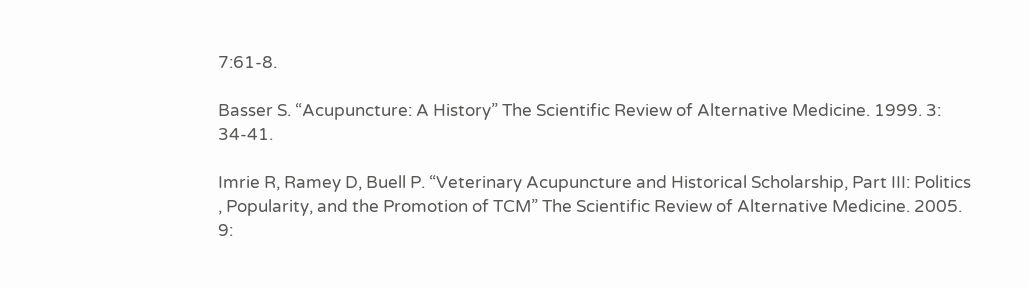7:61-8.

Basser S. “Acupuncture: A History” The Scientific Review of Alternative Medicine. 1999. 3: 34-41.

Imrie R, Ramey D, Buell P. “Veterinary Acupuncture and Historical Scholarship, Part III: Politics , Popularity, and the Promotion of TCM” The Scientific Review of Alternative Medicine. 2005. 9: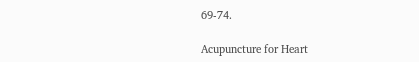69-74.

Acupuncture for Heart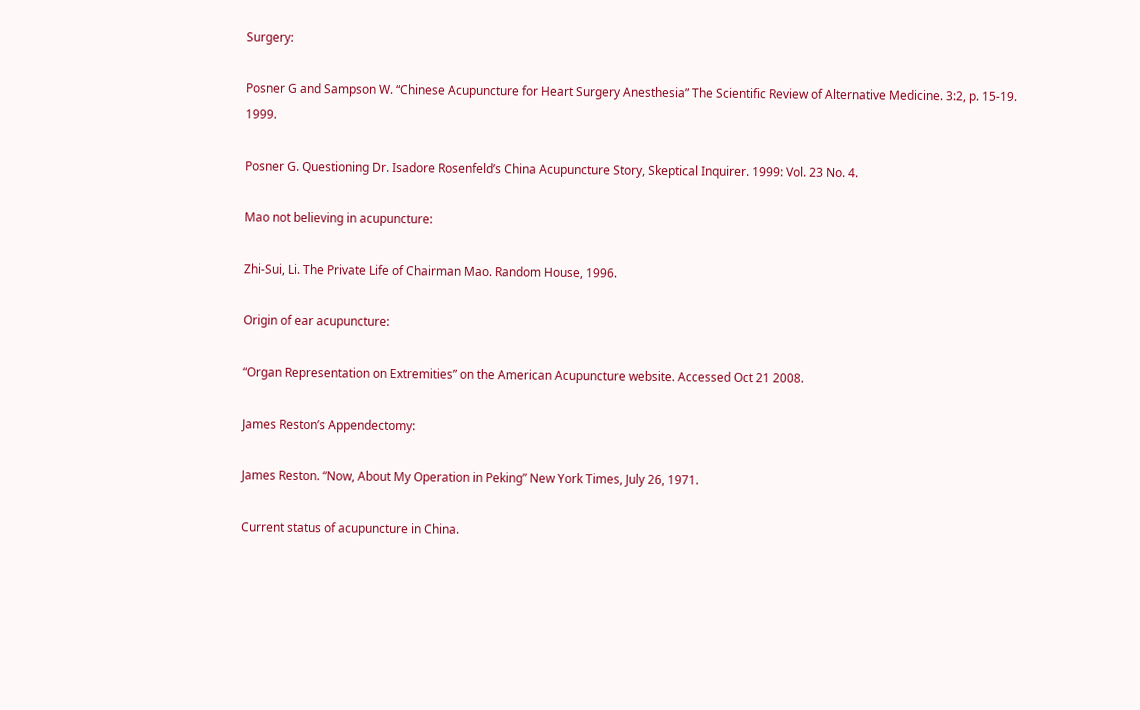Surgery:

Posner G and Sampson W. “Chinese Acupuncture for Heart Surgery Anesthesia” The Scientific Review of Alternative Medicine. 3:2, p. 15-19. 1999.

Posner G. Questioning Dr. Isadore Rosenfeld’s China Acupuncture Story, Skeptical Inquirer. 1999: Vol. 23 No. 4.

Mao not believing in acupuncture:

Zhi-Sui, Li. The Private Life of Chairman Mao. Random House, 1996.

Origin of ear acupuncture:

“Organ Representation on Extremities” on the American Acupuncture website. Accessed Oct 21 2008.

James Reston’s Appendectomy:

James Reston. “Now, About My Operation in Peking” New York Times, July 26, 1971.

Current status of acupuncture in China.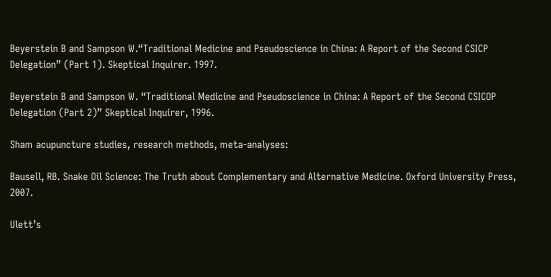Beyerstein B and Sampson W.“Traditional Medicine and Pseudoscience in China: A Report of the Second CSICP Delegation” (Part 1). Skeptical Inquirer. 1997.

Beyerstein B and Sampson W. “Traditional Medicine and Pseudoscience in China: A Report of the Second CSICOP Delegation (Part 2)” Skeptical Inquirer, 1996.

Sham acupuncture studies, research methods, meta-analyses:

Bausell, RB. Snake Oil Science: The Truth about Complementary and Alternative Medicine. Oxford University Press, 2007.

Ulett’s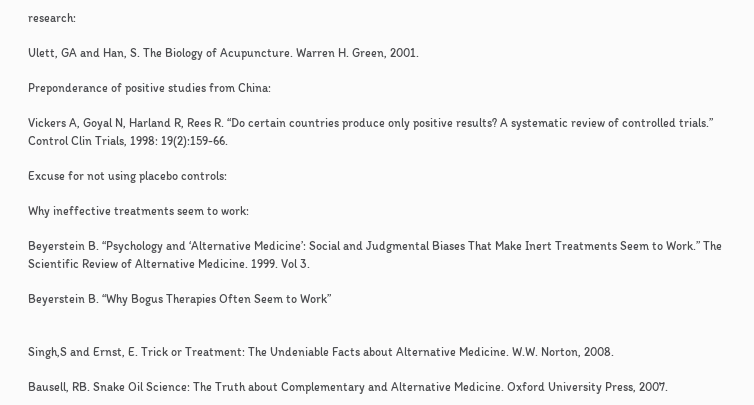research:

Ulett, GA and Han, S. The Biology of Acupuncture. Warren H. Green, 2001.

Preponderance of positive studies from China:

Vickers A, Goyal N, Harland R, Rees R. “Do certain countries produce only positive results? A systematic review of controlled trials.” Control Clin Trials, 1998: 19(2):159-66.

Excuse for not using placebo controls:

Why ineffective treatments seem to work:

Beyerstein B. “Psychology and ‘Alternative Medicine’: Social and Judgmental Biases That Make Inert Treatments Seem to Work.” The Scientific Review of Alternative Medicine. 1999. Vol 3.

Beyerstein B. “Why Bogus Therapies Often Seem to Work”


Singh,S and Ernst, E. Trick or Treatment: The Undeniable Facts about Alternative Medicine. W.W. Norton, 2008.

Bausell, RB. Snake Oil Science: The Truth about Complementary and Alternative Medicine. Oxford University Press, 2007.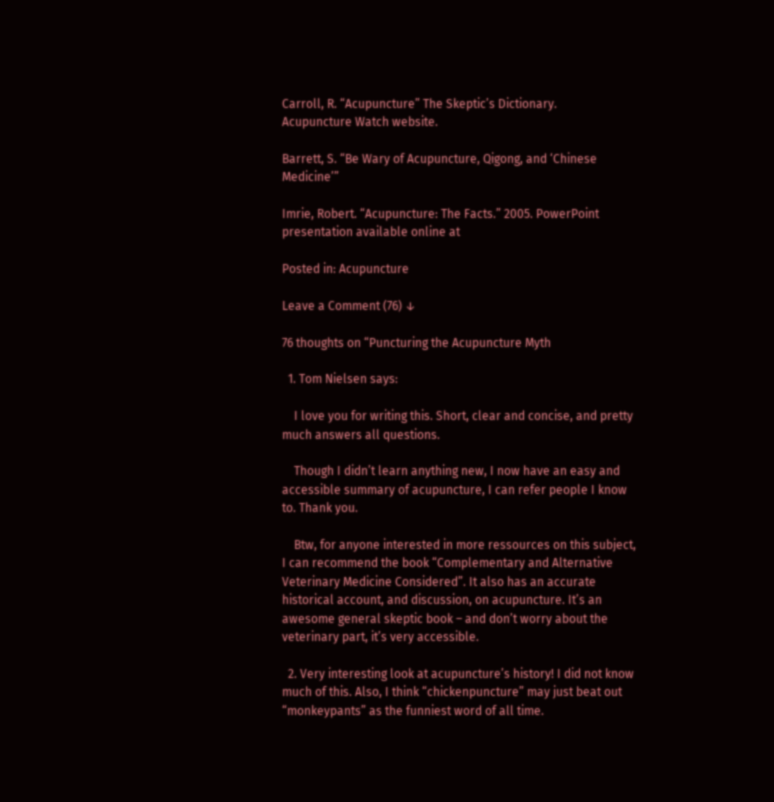Carroll, R. “Acupuncture” The Skeptic’s Dictionary.
Acupuncture Watch website.

Barrett, S. “Be Wary of Acupuncture, Qigong, and ‘Chinese Medicine’”

Imrie, Robert. “Acupuncture: The Facts.” 2005. PowerPoint presentation available online at

Posted in: Acupuncture

Leave a Comment (76) ↓

76 thoughts on “Puncturing the Acupuncture Myth

  1. Tom Nielsen says:

    I love you for writing this. Short, clear and concise, and pretty much answers all questions.

    Though I didn’t learn anything new, I now have an easy and accessible summary of acupuncture, I can refer people I know to. Thank you.

    Btw, for anyone interested in more ressources on this subject, I can recommend the book “Complementary and Alternative Veterinary Medicine Considered”. It also has an accurate historical account, and discussion, on acupuncture. It’s an awesome general skeptic book – and don’t worry about the veterinary part, it’s very accessible.

  2. Very interesting look at acupuncture’s history! I did not know much of this. Also, I think “chickenpuncture” may just beat out “monkeypants” as the funniest word of all time.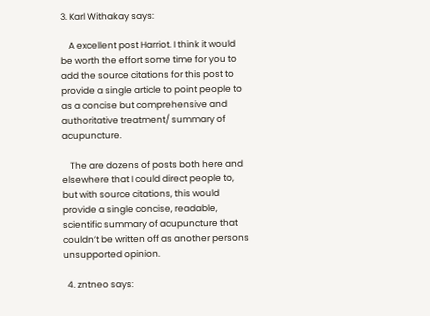3. Karl Withakay says:

    A excellent post Harriot. I think it would be worth the effort some time for you to add the source citations for this post to provide a single article to point people to as a concise but comprehensive and authoritative treatment/ summary of acupuncture.

    The are dozens of posts both here and elsewhere that I could direct people to, but with source citations, this would provide a single concise, readable, scientific summary of acupuncture that couldn’t be written off as another persons unsupported opinion.

  4. zntneo says: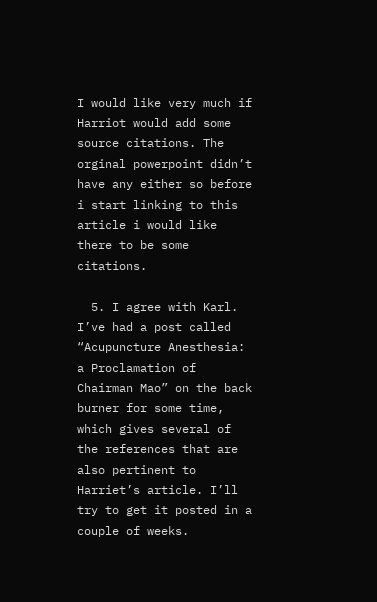I would like very much if Harriot would add some source citations. The orginal powerpoint didn’t have any either so before i start linking to this article i would like there to be some citations.

  5. I agree with Karl. I’ve had a post called “Acupuncture Anesthesia: a Proclamation of Chairman Mao” on the back burner for some time, which gives several of the references that are also pertinent to Harriet’s article. I’ll try to get it posted in a couple of weeks.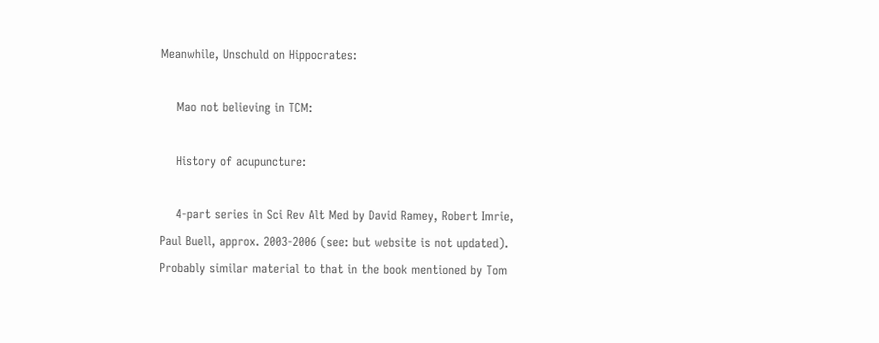Meanwhile, Unschuld on Hippocrates:

    Mao not believing in TCM:

    History of acupuncture:

    4-part series in Sci Rev Alt Med by David Ramey, Robert Imrie, Paul Buell, approx. 2003-2006 (see: but website is not updated). Probably similar material to that in the book mentioned by Tom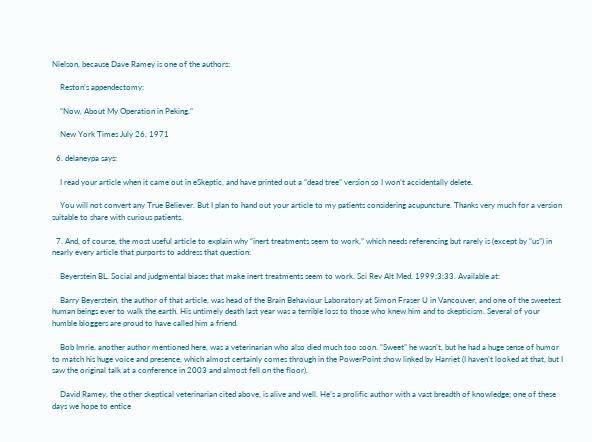Nielson, because Dave Ramey is one of the authors:

    Reston’s appendectomy:

    “Now, About My Operation in Peking.”

    New York Times July 26, 1971

  6. delaneypa says:

    I read your article when it came out in eSkeptic, and have printed out a “dead tree” version so I won’t accidentally delete.

    You will not convert any True Believer. But I plan to hand out your article to my patients considering acupuncture. Thanks very much for a version suitable to share with curious patients.

  7. And, of course, the most useful article to explain why “inert treatments seem to work,” which needs referencing but rarely is (except by “us”) in nearly every article that purports to address that question:

    Beyerstein BL. Social and judgmental biases that make inert treatments seem to work. Sci Rev Alt Med. 1999;3:33. Available at:

    Barry Beyerstein, the author of that article, was head of the Brain Behaviour Laboratory at Simon Fraser U in Vancouver, and one of the sweetest human beings ever to walk the earth. His untimely death last year was a terrible loss to those who knew him and to skepticism. Several of your humble bloggers are proud to have called him a friend.

    Bob Imrie, another author mentioned here, was a veterinarian who also died much too soon. “Sweet” he wasn’t, but he had a huge sense of humor to match his huge voice and presence, which almost certainly comes through in the PowerPoint show linked by Harriet (I haven’t looked at that, but I saw the original talk at a conference in 2003 and almost fell on the floor).

    David Ramey, the other skeptical veterinarian cited above, is alive and well. He’s a prolific author with a vast breadth of knowledge; one of these days we hope to entice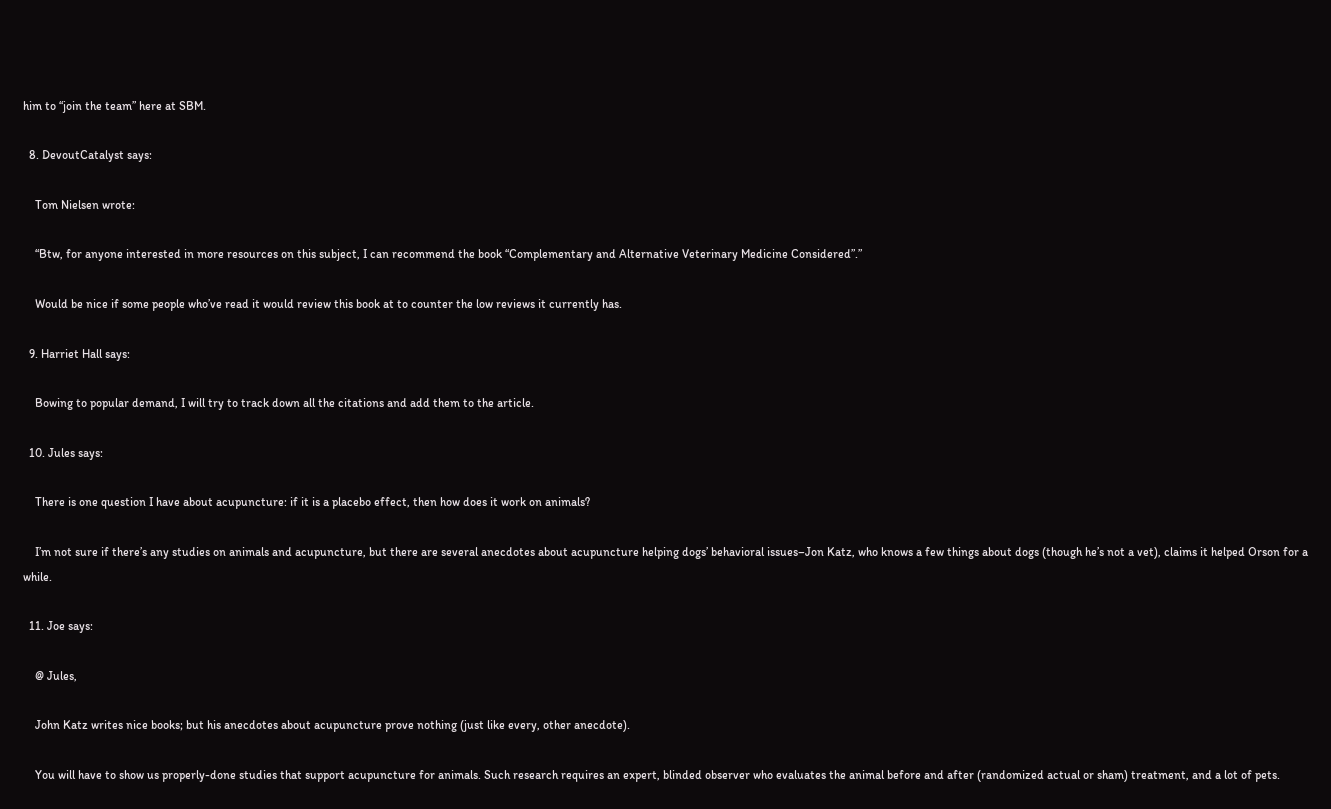him to “join the team” here at SBM.

  8. DevoutCatalyst says:

    Tom Nielsen wrote:

    “Btw, for anyone interested in more resources on this subject, I can recommend the book “Complementary and Alternative Veterinary Medicine Considered”.”

    Would be nice if some people who’ve read it would review this book at to counter the low reviews it currently has.

  9. Harriet Hall says:

    Bowing to popular demand, I will try to track down all the citations and add them to the article.

  10. Jules says:

    There is one question I have about acupuncture: if it is a placebo effect, then how does it work on animals?

    I’m not sure if there’s any studies on animals and acupuncture, but there are several anecdotes about acupuncture helping dogs’ behavioral issues–Jon Katz, who knows a few things about dogs (though he’s not a vet), claims it helped Orson for a while.

  11. Joe says:

    @ Jules,

    John Katz writes nice books; but his anecdotes about acupuncture prove nothing (just like every, other anecdote).

    You will have to show us properly-done studies that support acupuncture for animals. Such research requires an expert, blinded observer who evaluates the animal before and after (randomized actual or sham) treatment, and a lot of pets.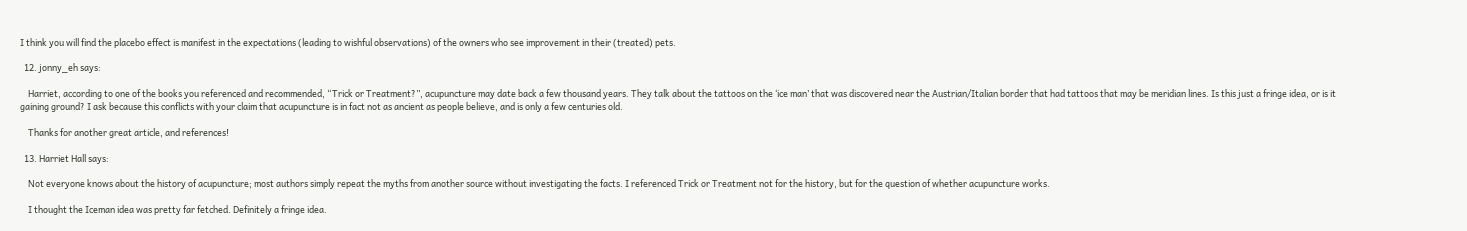I think you will find the placebo effect is manifest in the expectations (leading to wishful observations) of the owners who see improvement in their (treated) pets.

  12. jonny_eh says:

    Harriet, according to one of the books you referenced and recommended, “Trick or Treatment?”, acupuncture may date back a few thousand years. They talk about the tattoos on the ‘ice man’ that was discovered near the Austrian/Italian border that had tattoos that may be meridian lines. Is this just a fringe idea, or is it gaining ground? I ask because this conflicts with your claim that acupuncture is in fact not as ancient as people believe, and is only a few centuries old.

    Thanks for another great article, and references!

  13. Harriet Hall says:

    Not everyone knows about the history of acupuncture; most authors simply repeat the myths from another source without investigating the facts. I referenced Trick or Treatment not for the history, but for the question of whether acupuncture works.

    I thought the Iceman idea was pretty far fetched. Definitely a fringe idea.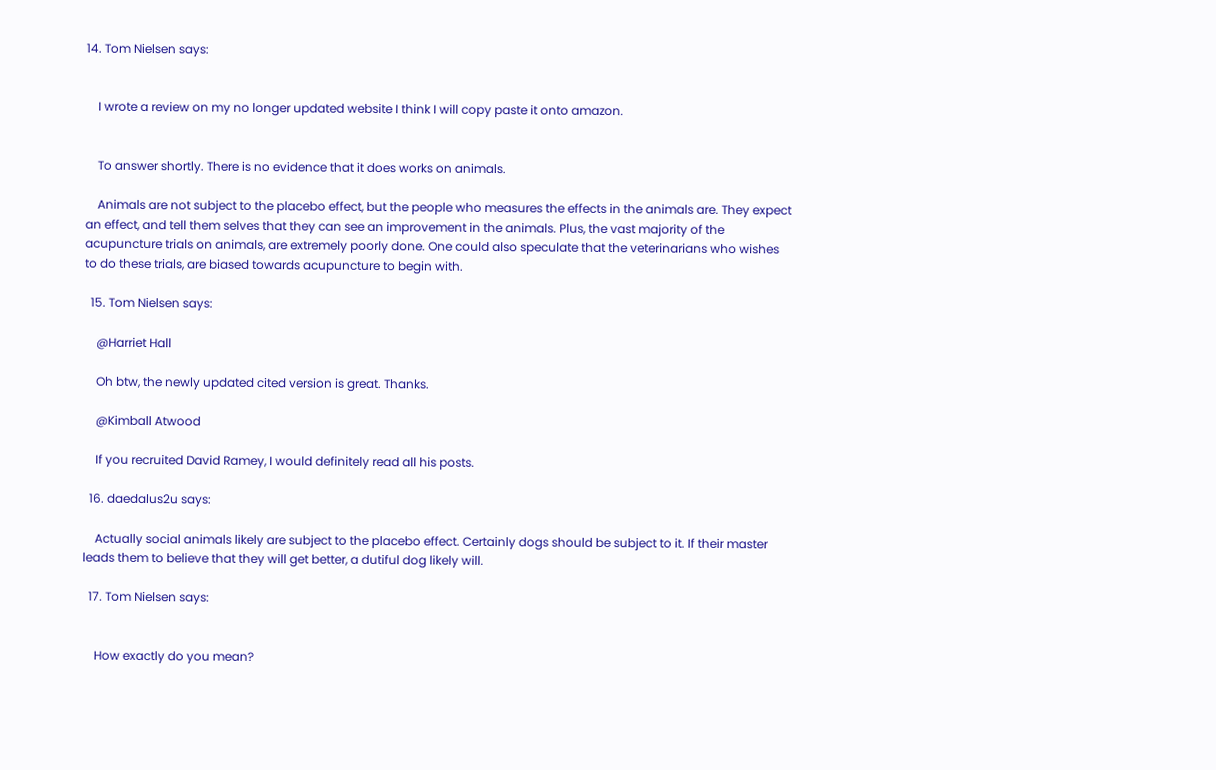14. Tom Nielsen says:


    I wrote a review on my no longer updated website I think I will copy paste it onto amazon.


    To answer shortly. There is no evidence that it does works on animals.

    Animals are not subject to the placebo effect, but the people who measures the effects in the animals are. They expect an effect, and tell them selves that they can see an improvement in the animals. Plus, the vast majority of the acupuncture trials on animals, are extremely poorly done. One could also speculate that the veterinarians who wishes to do these trials, are biased towards acupuncture to begin with.

  15. Tom Nielsen says:

    @Harriet Hall

    Oh btw, the newly updated cited version is great. Thanks.

    @Kimball Atwood

    If you recruited David Ramey, I would definitely read all his posts.

  16. daedalus2u says:

    Actually social animals likely are subject to the placebo effect. Certainly dogs should be subject to it. If their master leads them to believe that they will get better, a dutiful dog likely will.

  17. Tom Nielsen says:


    How exactly do you mean?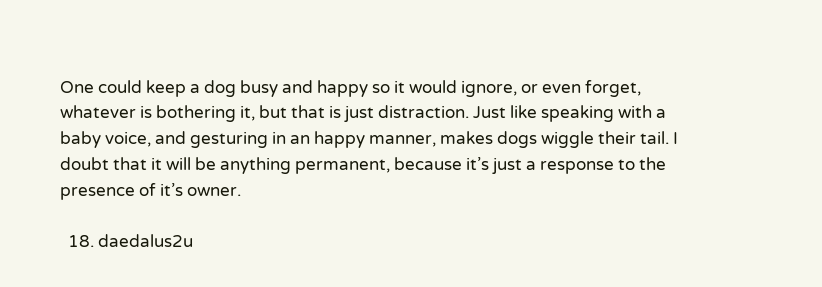One could keep a dog busy and happy so it would ignore, or even forget, whatever is bothering it, but that is just distraction. Just like speaking with a baby voice, and gesturing in an happy manner, makes dogs wiggle their tail. I doubt that it will be anything permanent, because it’s just a response to the presence of it’s owner.

  18. daedalus2u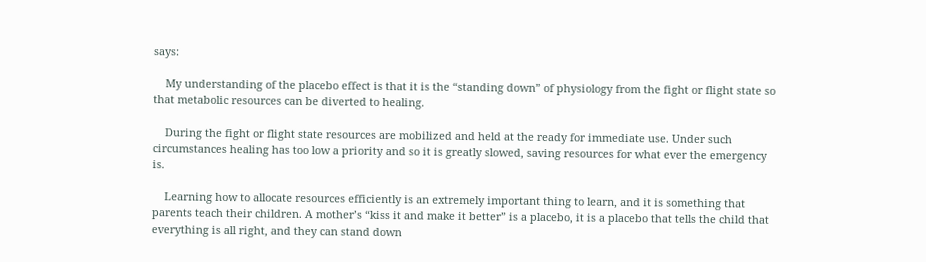says:

    My understanding of the placebo effect is that it is the “standing down” of physiology from the fight or flight state so that metabolic resources can be diverted to healing.

    During the fight or flight state resources are mobilized and held at the ready for immediate use. Under such circumstances healing has too low a priority and so it is greatly slowed, saving resources for what ever the emergency is.

    Learning how to allocate resources efficiently is an extremely important thing to learn, and it is something that parents teach their children. A mother’s “kiss it and make it better” is a placebo, it is a placebo that tells the child that everything is all right, and they can stand down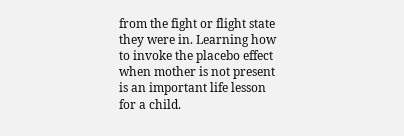from the fight or flight state they were in. Learning how to invoke the placebo effect when mother is not present is an important life lesson for a child.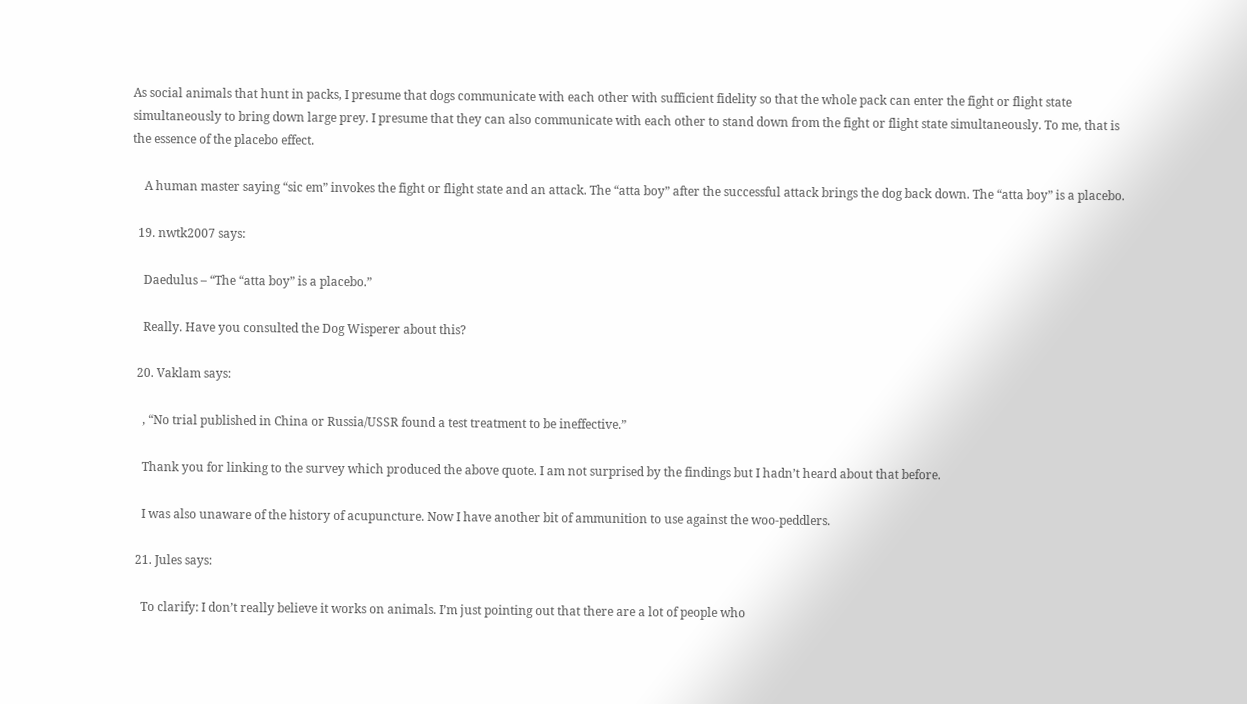As social animals that hunt in packs, I presume that dogs communicate with each other with sufficient fidelity so that the whole pack can enter the fight or flight state simultaneously to bring down large prey. I presume that they can also communicate with each other to stand down from the fight or flight state simultaneously. To me, that is the essence of the placebo effect.

    A human master saying “sic em” invokes the fight or flight state and an attack. The “atta boy” after the successful attack brings the dog back down. The “atta boy” is a placebo.

  19. nwtk2007 says:

    Daedulus – “The “atta boy” is a placebo.”

    Really. Have you consulted the Dog Wisperer about this?

  20. Vaklam says:

    , “No trial published in China or Russia/USSR found a test treatment to be ineffective.”

    Thank you for linking to the survey which produced the above quote. I am not surprised by the findings but I hadn’t heard about that before.

    I was also unaware of the history of acupuncture. Now I have another bit of ammunition to use against the woo-peddlers.

  21. Jules says:

    To clarify: I don’t really believe it works on animals. I’m just pointing out that there are a lot of people who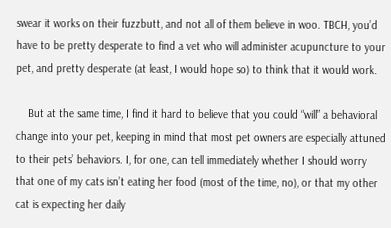swear it works on their fuzzbutt, and not all of them believe in woo. TBCH, you’d have to be pretty desperate to find a vet who will administer acupuncture to your pet, and pretty desperate (at least, I would hope so) to think that it would work.

    But at the same time, I find it hard to believe that you could “will” a behavioral change into your pet, keeping in mind that most pet owners are especially attuned to their pets’ behaviors. I, for one, can tell immediately whether I should worry that one of my cats isn’t eating her food (most of the time, no), or that my other cat is expecting her daily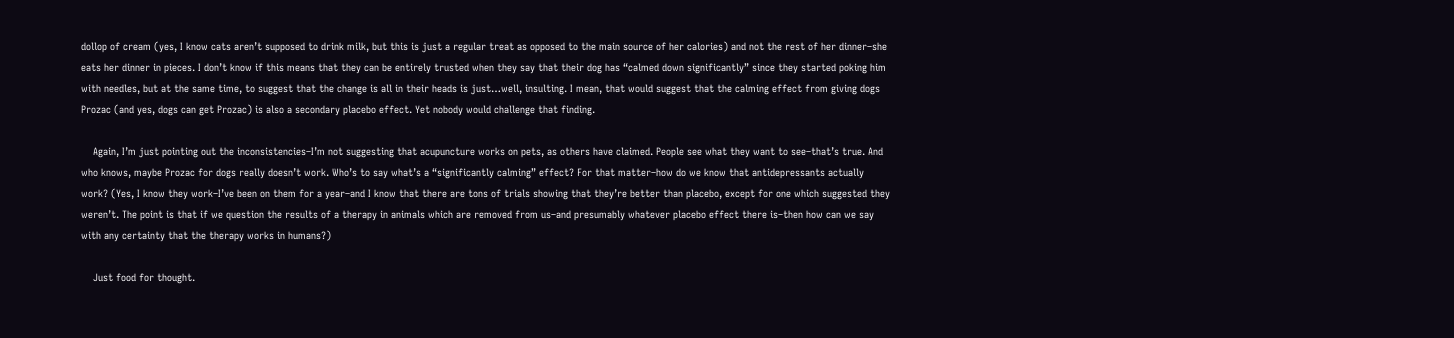dollop of cream (yes, I know cats aren’t supposed to drink milk, but this is just a regular treat as opposed to the main source of her calories) and not the rest of her dinner–she eats her dinner in pieces. I don’t know if this means that they can be entirely trusted when they say that their dog has “calmed down significantly” since they started poking him with needles, but at the same time, to suggest that the change is all in their heads is just…well, insulting. I mean, that would suggest that the calming effect from giving dogs Prozac (and yes, dogs can get Prozac) is also a secondary placebo effect. Yet nobody would challenge that finding.

    Again, I’m just pointing out the inconsistencies–I’m not suggesting that acupuncture works on pets, as others have claimed. People see what they want to see–that’s true. And who knows, maybe Prozac for dogs really doesn’t work. Who’s to say what’s a “significantly calming” effect? For that matter–how do we know that antidepressants actually work? (Yes, I know they work–I’ve been on them for a year–and I know that there are tons of trials showing that they’re better than placebo, except for one which suggested they weren’t. The point is that if we question the results of a therapy in animals which are removed from us–and presumably whatever placebo effect there is–then how can we say with any certainty that the therapy works in humans?)

    Just food for thought.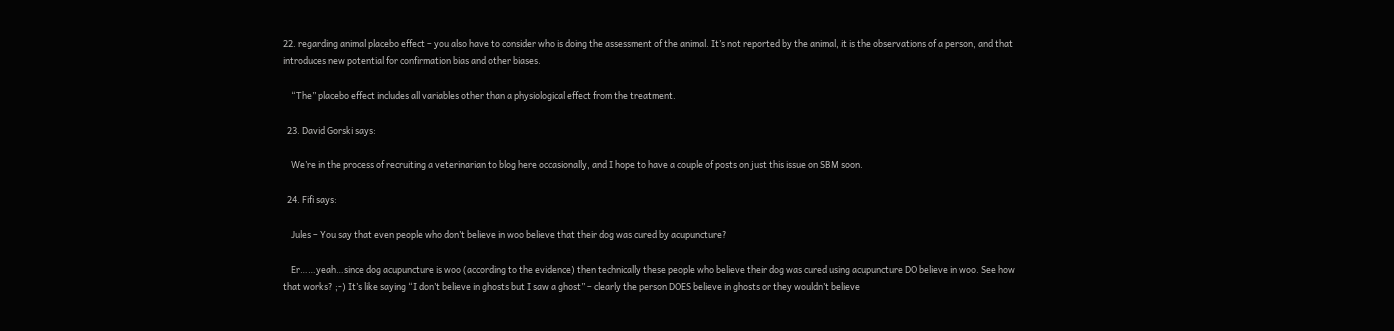22. regarding animal placebo effect – you also have to consider who is doing the assessment of the animal. It’s not reported by the animal, it is the observations of a person, and that introduces new potential for confirmation bias and other biases.

    “The” placebo effect includes all variables other than a physiological effect from the treatment.

  23. David Gorski says:

    We’re in the process of recruiting a veterinarian to blog here occasionally, and I hope to have a couple of posts on just this issue on SBM soon.

  24. Fifi says:

    Jules – You say that even people who don’t believe in woo believe that their dog was cured by acupuncture?

    Er……yeah…since dog acupuncture is woo (according to the evidence) then technically these people who believe their dog was cured using acupuncture DO believe in woo. See how that works? ;-) It’s like saying “I don’t believe in ghosts but I saw a ghost” – clearly the person DOES believe in ghosts or they wouldn’t believe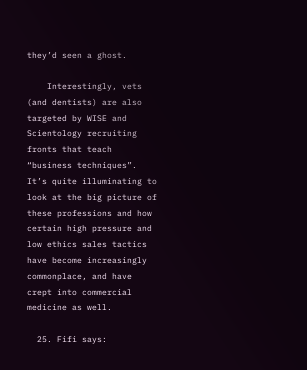they’d seen a ghost.

    Interestingly, vets (and dentists) are also targeted by WISE and Scientology recruiting fronts that teach “business techniques”. It’s quite illuminating to look at the big picture of these professions and how certain high pressure and low ethics sales tactics have become increasingly commonplace, and have crept into commercial medicine as well.

  25. Fifi says: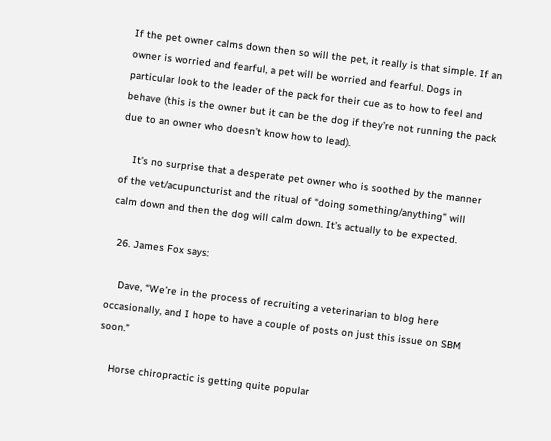If the pet owner calms down then so will the pet, it really is that simple. If an owner is worried and fearful, a pet will be worried and fearful. Dogs in particular look to the leader of the pack for their cue as to how to feel and behave (this is the owner but it can be the dog if they’re not running the pack due to an owner who doesn’t know how to lead).

    It’s no surprise that a desperate pet owner who is soothed by the manner of the vet/acupuncturist and the ritual of “doing something/anything” will calm down and then the dog will calm down. It’s actually to be expected.

  26. James Fox says:

    Dave, “We’re in the process of recruiting a veterinarian to blog here occasionally, and I hope to have a couple of posts on just this issue on SBM soon.”

    Horse chiropractic is getting quite popular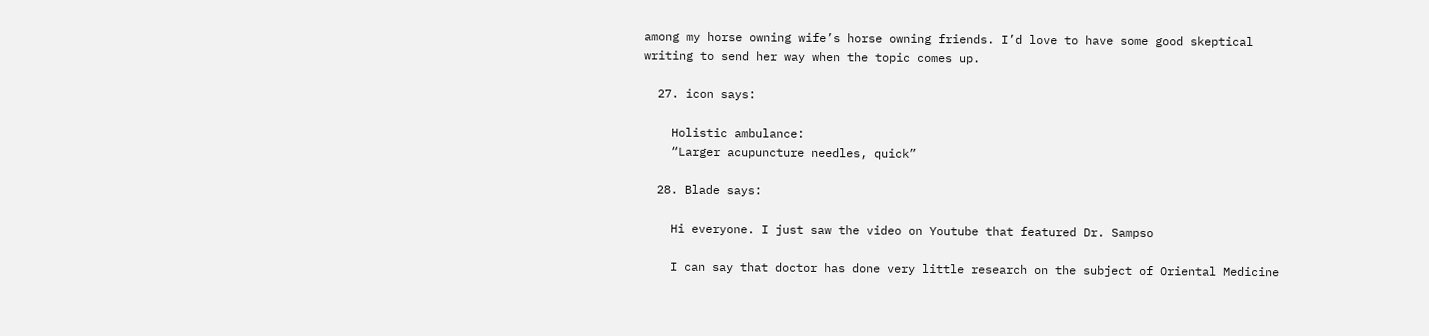among my horse owning wife’s horse owning friends. I’d love to have some good skeptical writing to send her way when the topic comes up.

  27. icon says:

    Holistic ambulance:
    “Larger acupuncture needles, quick”

  28. Blade says:

    Hi everyone. I just saw the video on Youtube that featured Dr. Sampso

    I can say that doctor has done very little research on the subject of Oriental Medicine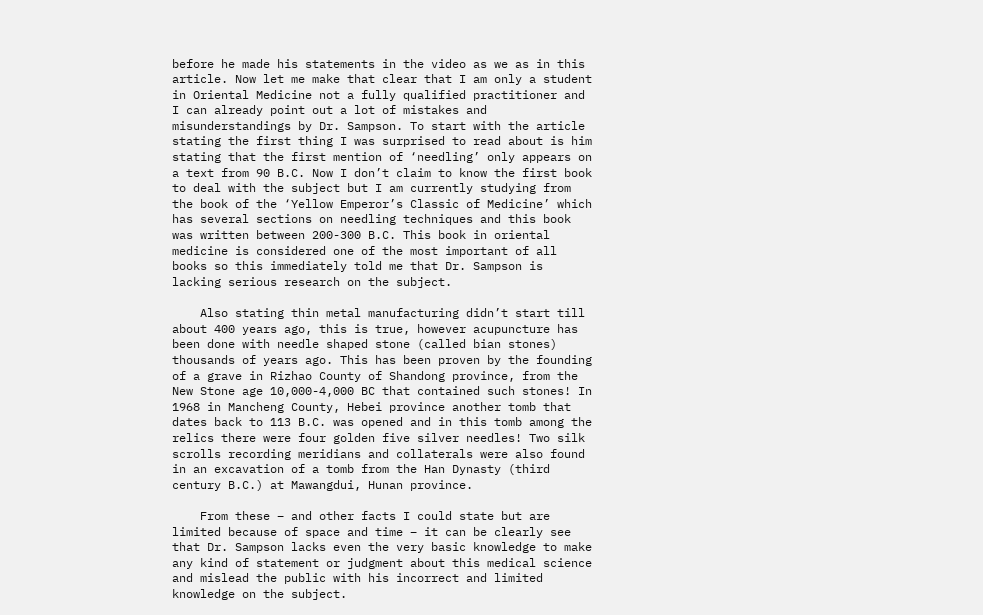before he made his statements in the video as we as in this article. Now let me make that clear that I am only a student in Oriental Medicine not a fully qualified practitioner and I can already point out a lot of mistakes and misunderstandings by Dr. Sampson. To start with the article stating the first thing I was surprised to read about is him stating that the first mention of ‘needling’ only appears on a text from 90 B.C. Now I don’t claim to know the first book to deal with the subject but I am currently studying from the book of the ‘Yellow Emperor’s Classic of Medicine’ which has several sections on needling techniques and this book was written between 200-300 B.C. This book in oriental medicine is considered one of the most important of all books so this immediately told me that Dr. Sampson is lacking serious research on the subject.

    Also stating thin metal manufacturing didn’t start till about 400 years ago, this is true, however acupuncture has been done with needle shaped stone (called bian stones) thousands of years ago. This has been proven by the founding of a grave in Rizhao County of Shandong province, from the New Stone age 10,000-4,000 BC that contained such stones! In 1968 in Mancheng County, Hebei province another tomb that dates back to 113 B.C. was opened and in this tomb among the relics there were four golden five silver needles! Two silk scrolls recording meridians and collaterals were also found in an excavation of a tomb from the Han Dynasty (third century B.C.) at Mawangdui, Hunan province.

    From these – and other facts I could state but are limited because of space and time – it can be clearly see that Dr. Sampson lacks even the very basic knowledge to make any kind of statement or judgment about this medical science and mislead the public with his incorrect and limited knowledge on the subject.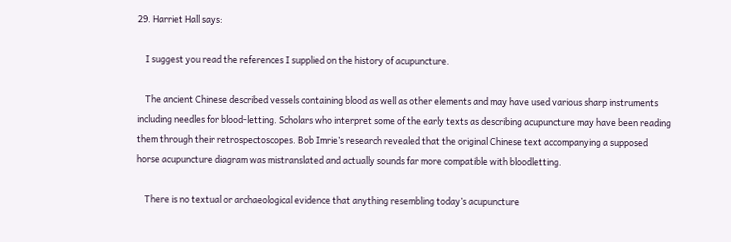29. Harriet Hall says:

    I suggest you read the references I supplied on the history of acupuncture.

    The ancient Chinese described vessels containing blood as well as other elements and may have used various sharp instruments including needles for blood-letting. Scholars who interpret some of the early texts as describing acupuncture may have been reading them through their retrospectoscopes. Bob Imrie’s research revealed that the original Chinese text accompanying a supposed horse acupuncture diagram was mistranslated and actually sounds far more compatible with bloodletting.

    There is no textual or archaeological evidence that anything resembling today’s acupuncture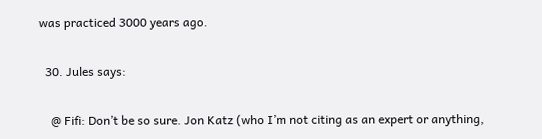was practiced 3000 years ago.

  30. Jules says:

    @ Fifi: Don’t be so sure. Jon Katz (who I’m not citing as an expert or anything,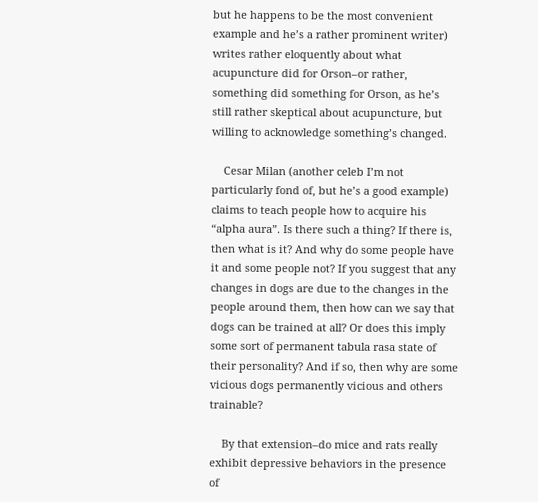but he happens to be the most convenient example and he’s a rather prominent writer) writes rather eloquently about what acupuncture did for Orson–or rather, something did something for Orson, as he’s still rather skeptical about acupuncture, but willing to acknowledge something’s changed.

    Cesar Milan (another celeb I’m not particularly fond of, but he’s a good example) claims to teach people how to acquire his “alpha aura”. Is there such a thing? If there is, then what is it? And why do some people have it and some people not? If you suggest that any changes in dogs are due to the changes in the people around them, then how can we say that dogs can be trained at all? Or does this imply some sort of permanent tabula rasa state of their personality? And if so, then why are some vicious dogs permanently vicious and others trainable?

    By that extension–do mice and rats really exhibit depressive behaviors in the presence of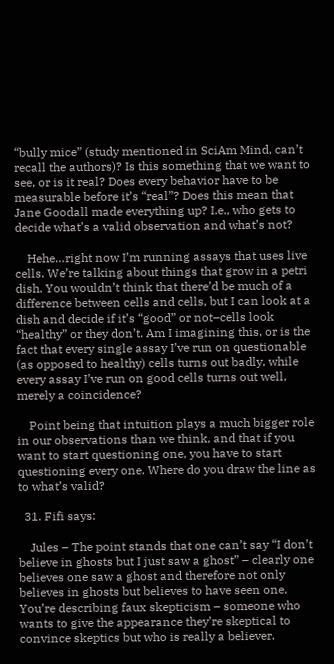“bully mice” (study mentioned in SciAm Mind, can’t recall the authors)? Is this something that we want to see, or is it real? Does every behavior have to be measurable before it’s “real”? Does this mean that Jane Goodall made everything up? I.e., who gets to decide what’s a valid observation and what’s not?

    Hehe…right now I’m running assays that uses live cells. We’re talking about things that grow in a petri dish. You wouldn’t think that there’d be much of a difference between cells and cells, but I can look at a dish and decide if it’s “good” or not–cells look “healthy” or they don’t. Am I imagining this, or is the fact that every single assay I’ve run on questionable (as opposed to healthy) cells turns out badly, while every assay I’ve run on good cells turns out well, merely a coincidence?

    Point being that intuition plays a much bigger role in our observations than we think, and that if you want to start questioning one, you have to start questioning every one. Where do you draw the line as to what’s valid?

  31. Fifi says:

    Jules – The point stands that one can’t say “I don’t believe in ghosts but I just saw a ghost” – clearly one believes one saw a ghost and therefore not only believes in ghosts but believes to have seen one. You’re describing faux skepticism – someone who wants to give the appearance they’re skeptical to convince skeptics but who is really a believer.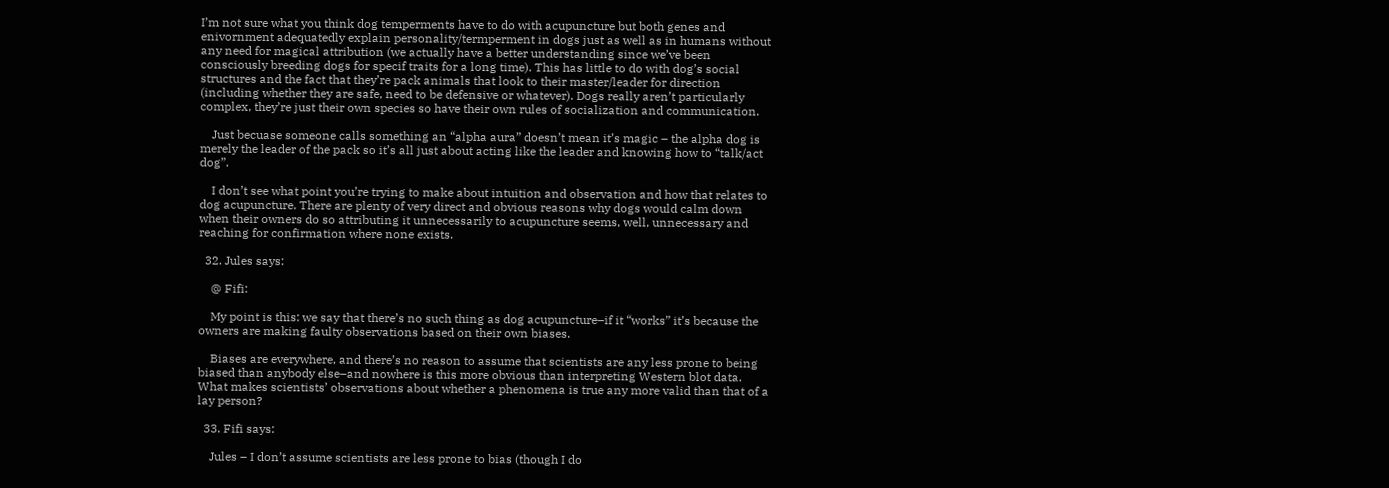I’m not sure what you think dog temperments have to do with acupuncture but both genes and enivornment adequatedly explain personality/termperment in dogs just as well as in humans without any need for magical attribution (we actually have a better understanding since we’ve been consciously breeding dogs for specif traits for a long time). This has little to do with dog’s social structures and the fact that they’re pack animals that look to their master/leader for direction (including whether they are safe, need to be defensive or whatever). Dogs really aren’t particularly complex, they’re just their own species so have their own rules of socialization and communication.

    Just becuase someone calls something an “alpha aura” doesn’t mean it’s magic – the alpha dog is merely the leader of the pack so it’s all just about acting like the leader and knowing how to “talk/act dog”.

    I don’t see what point you’re trying to make about intuition and observation and how that relates to dog acupuncture. There are plenty of very direct and obvious reasons why dogs would calm down when their owners do so attributing it unnecessarily to acupuncture seems, well, unnecessary and reaching for confirmation where none exists.

  32. Jules says:

    @ Fifi:

    My point is this: we say that there’s no such thing as dog acupuncture–if it “works” it’s because the owners are making faulty observations based on their own biases.

    Biases are everywhere, and there’s no reason to assume that scientists are any less prone to being biased than anybody else–and nowhere is this more obvious than interpreting Western blot data. What makes scientists’ observations about whether a phenomena is true any more valid than that of a lay person?

  33. Fifi says:

    Jules – I don’t assume scientists are less prone to bias (though I do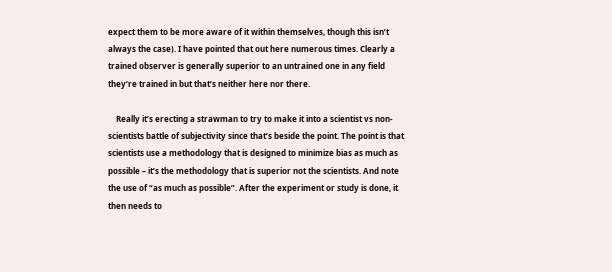expect them to be more aware of it within themselves, though this isn’t always the case). I have pointed that out here numerous times. Clearly a trained observer is generally superior to an untrained one in any field they’re trained in but that’s neither here nor there.

    Really it’s erecting a strawman to try to make it into a scientist vs non-scientists battle of subjectivity since that’s beside the point. The point is that scientists use a methodology that is designed to minimize bias as much as possible – it’s the methodology that is superior not the scientists. And note the use of “as much as possible”. After the experiment or study is done, it then needs to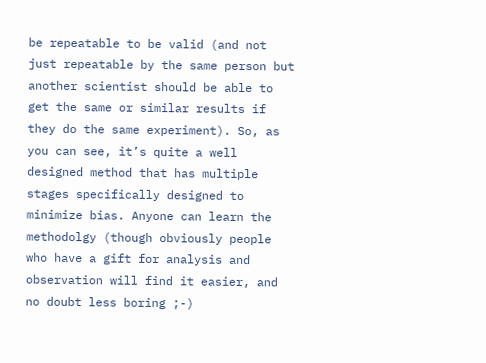be repeatable to be valid (and not just repeatable by the same person but another scientist should be able to get the same or similar results if they do the same experiment). So, as you can see, it’s quite a well designed method that has multiple stages specifically designed to minimize bias. Anyone can learn the methodolgy (though obviously people who have a gift for analysis and observation will find it easier, and no doubt less boring ;-)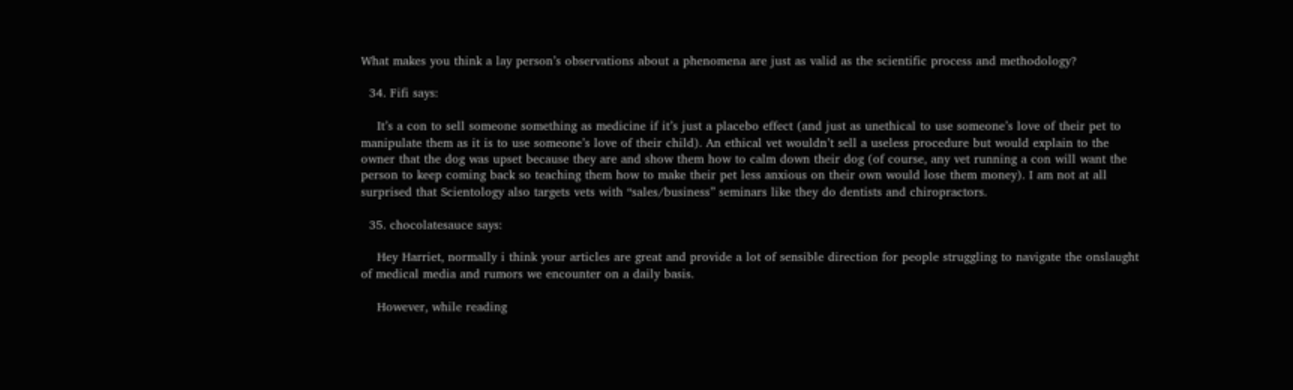What makes you think a lay person’s observations about a phenomena are just as valid as the scientific process and methodology?

  34. Fifi says:

    It’s a con to sell someone something as medicine if it’s just a placebo effect (and just as unethical to use someone’s love of their pet to manipulate them as it is to use someone’s love of their child). An ethical vet wouldn’t sell a useless procedure but would explain to the owner that the dog was upset because they are and show them how to calm down their dog (of course, any vet running a con will want the person to keep coming back so teaching them how to make their pet less anxious on their own would lose them money). I am not at all surprised that Scientology also targets vets with “sales/business” seminars like they do dentists and chiropractors.

  35. chocolatesauce says:

    Hey Harriet, normally i think your articles are great and provide a lot of sensible direction for people struggling to navigate the onslaught of medical media and rumors we encounter on a daily basis.

    However, while reading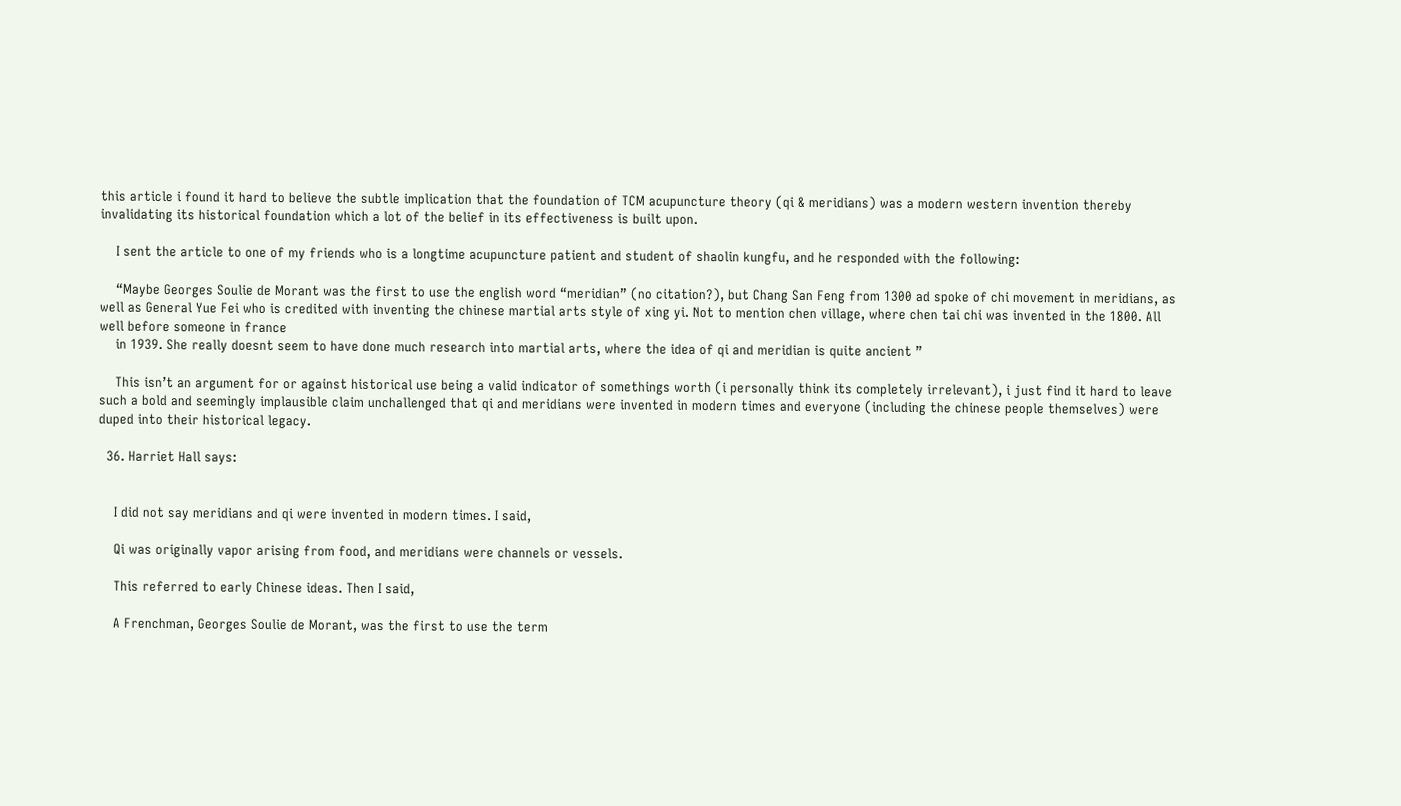this article i found it hard to believe the subtle implication that the foundation of TCM acupuncture theory (qi & meridians) was a modern western invention thereby invalidating its historical foundation which a lot of the belief in its effectiveness is built upon.

    I sent the article to one of my friends who is a longtime acupuncture patient and student of shaolin kungfu, and he responded with the following:

    “Maybe Georges Soulie de Morant was the first to use the english word “meridian” (no citation?), but Chang San Feng from 1300 ad spoke of chi movement in meridians, as well as General Yue Fei who is credited with inventing the chinese martial arts style of xing yi. Not to mention chen village, where chen tai chi was invented in the 1800. All well before someone in france
    in 1939. She really doesnt seem to have done much research into martial arts, where the idea of qi and meridian is quite ancient ”

    This isn’t an argument for or against historical use being a valid indicator of somethings worth (i personally think its completely irrelevant), i just find it hard to leave such a bold and seemingly implausible claim unchallenged that qi and meridians were invented in modern times and everyone (including the chinese people themselves) were duped into their historical legacy.

  36. Harriet Hall says:


    I did not say meridians and qi were invented in modern times. I said,

    Qi was originally vapor arising from food, and meridians were channels or vessels.

    This referred to early Chinese ideas. Then I said,

    A Frenchman, Georges Soulie de Morant, was the first to use the term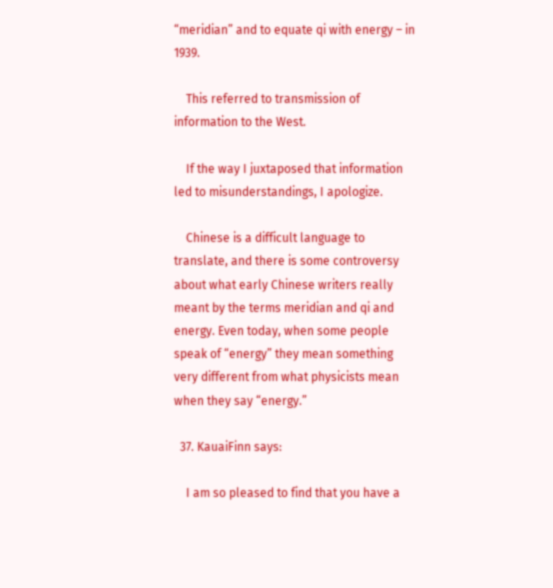“meridian” and to equate qi with energy – in 1939.

    This referred to transmission of information to the West.

    If the way I juxtaposed that information led to misunderstandings, I apologize.

    Chinese is a difficult language to translate, and there is some controversy about what early Chinese writers really meant by the terms meridian and qi and energy. Even today, when some people speak of “energy” they mean something very different from what physicists mean when they say “energy.”

  37. KauaiFinn says:

    I am so pleased to find that you have a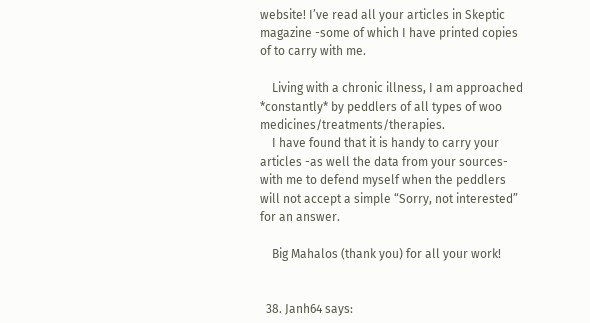website! I’ve read all your articles in Skeptic magazine -some of which I have printed copies of to carry with me.

    Living with a chronic illness, I am approached *constantly* by peddlers of all types of woo medicines/treatments/therapies.
    I have found that it is handy to carry your articles -as well the data from your sources- with me to defend myself when the peddlers will not accept a simple “Sorry, not interested” for an answer.

    Big Mahalos (thank you) for all your work!


  38. Janh64 says: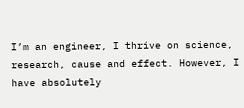I’m an engineer, I thrive on science, research, cause and effect. However, I have absolutely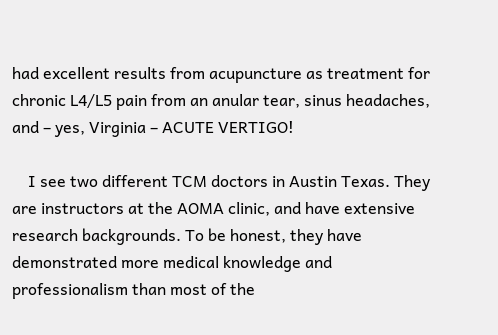had excellent results from acupuncture as treatment for chronic L4/L5 pain from an anular tear, sinus headaches, and – yes, Virginia – ACUTE VERTIGO!

    I see two different TCM doctors in Austin Texas. They are instructors at the AOMA clinic, and have extensive research backgrounds. To be honest, they have demonstrated more medical knowledge and professionalism than most of the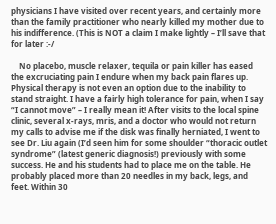physicians I have visited over recent years, and certainly more than the family practitioner who nearly killed my mother due to his indifference. (This is NOT a claim I make lightly – I’ll save that for later :-/

    No placebo, muscle relaxer, tequila or pain killer has eased the excruciating pain I endure when my back pain flares up. Physical therapy is not even an option due to the inability to stand straight. I have a fairly high tolerance for pain, when I say “I cannot move” – I really mean it! After visits to the local spine clinic, several x-rays, mris, and a doctor who would not return my calls to advise me if the disk was finally herniated, I went to see Dr. Liu again (I’d seen him for some shoulder “thoracic outlet syndrome” (latest generic diagnosis!) previously with some success. He and his students had to place me on the table. He probably placed more than 20 needles in my back, legs, and feet. Within 30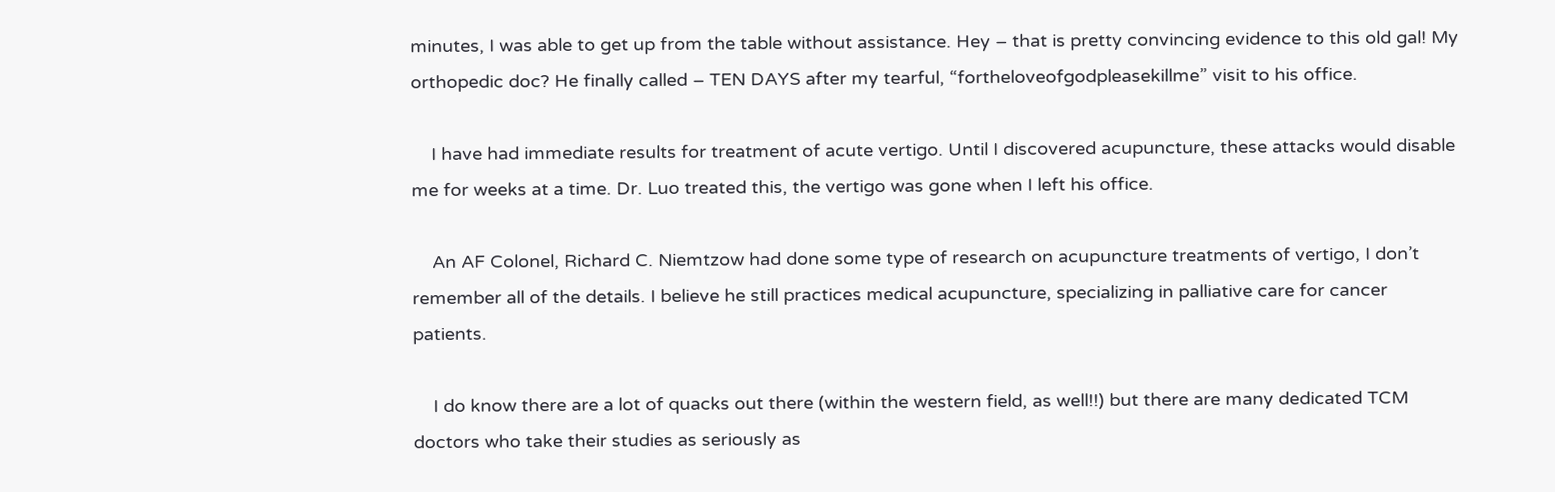minutes, I was able to get up from the table without assistance. Hey – that is pretty convincing evidence to this old gal! My orthopedic doc? He finally called – TEN DAYS after my tearful, “fortheloveofgodpleasekillme” visit to his office.

    I have had immediate results for treatment of acute vertigo. Until I discovered acupuncture, these attacks would disable me for weeks at a time. Dr. Luo treated this, the vertigo was gone when I left his office.

    An AF Colonel, Richard C. Niemtzow had done some type of research on acupuncture treatments of vertigo, I don’t remember all of the details. I believe he still practices medical acupuncture, specializing in palliative care for cancer patients.

    I do know there are a lot of quacks out there (within the western field, as well!!) but there are many dedicated TCM doctors who take their studies as seriously as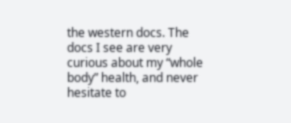the western docs. The docs I see are very curious about my “whole body” health, and never hesitate to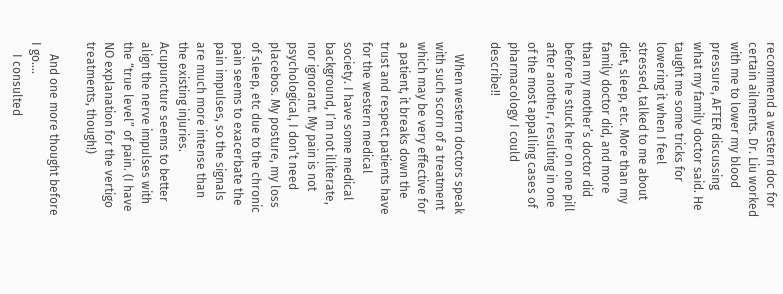recommend a western doc for certain ailments. Dr. Liu worked with me to lower my blood pressure, AFTER discussing what my family doctor said. He taught me some tricks for lowering it when I feel stressed, talked to me about diet, sleep, etc. More than my family doctor did, and more than my mother’s doctor did before he stuck her on one pill after another, resulting in one of the most appalling cases of pharmacology I could describe!!

    When western doctors speak with such scorn of a treatment which may be very effective for a patient, it breaks down the trust and respect patients have for the western medical society. I have some medical background, I’m not illiterate, nor ignorant. My pain is not psychological, I don’t need placebos. My posture, my loss of sleep, etc due to the chronic pain seems to exacerbate the pain impulses, so the signals are much more intense than the existing injuries. Acupuncture seems to better align the nerve impulses with the “true level” of pain. (I have NO explanation for the vertigo treatments, though!)

    And one more thought before I go….
    I consulted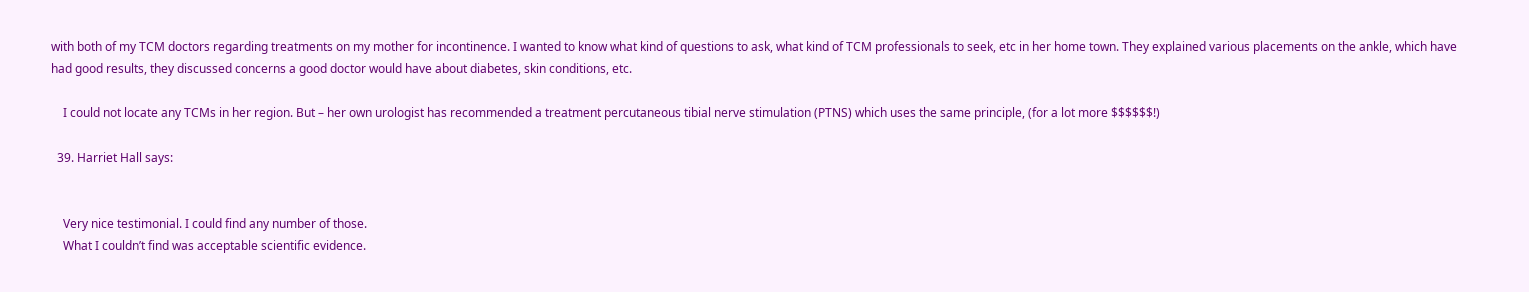with both of my TCM doctors regarding treatments on my mother for incontinence. I wanted to know what kind of questions to ask, what kind of TCM professionals to seek, etc in her home town. They explained various placements on the ankle, which have had good results, they discussed concerns a good doctor would have about diabetes, skin conditions, etc.

    I could not locate any TCMs in her region. But – her own urologist has recommended a treatment percutaneous tibial nerve stimulation (PTNS) which uses the same principle, (for a lot more $$$$$$!)

  39. Harriet Hall says:


    Very nice testimonial. I could find any number of those.
    What I couldn’t find was acceptable scientific evidence.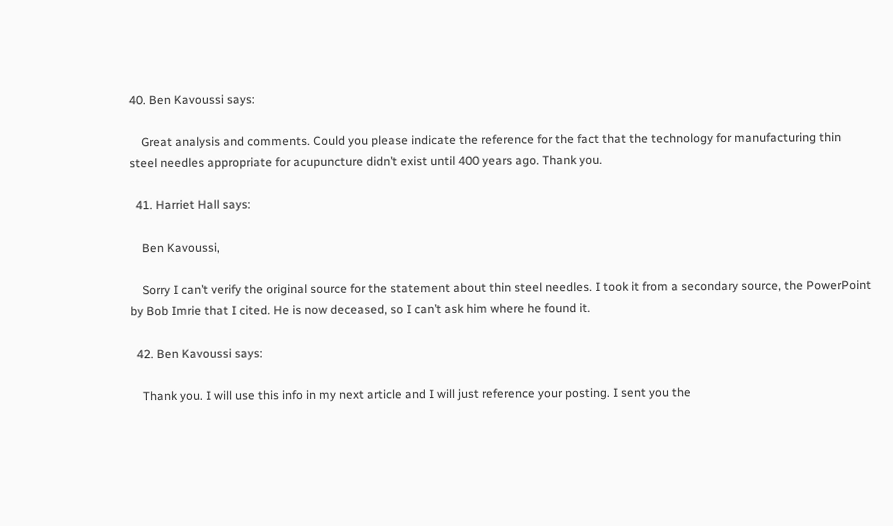40. Ben Kavoussi says:

    Great analysis and comments. Could you please indicate the reference for the fact that the technology for manufacturing thin steel needles appropriate for acupuncture didn’t exist until 400 years ago. Thank you.

  41. Harriet Hall says:

    Ben Kavoussi,

    Sorry I can’t verify the original source for the statement about thin steel needles. I took it from a secondary source, the PowerPoint by Bob Imrie that I cited. He is now deceased, so I can’t ask him where he found it.

  42. Ben Kavoussi says:

    Thank you. I will use this info in my next article and I will just reference your posting. I sent you the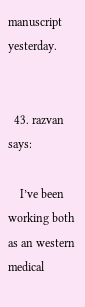manuscript yesterday.


  43. razvan says:

    I’ve been working both as an western medical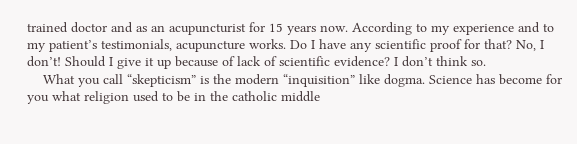trained doctor and as an acupuncturist for 15 years now. According to my experience and to my patient’s testimonials, acupuncture works. Do I have any scientific proof for that? No, I don’t! Should I give it up because of lack of scientific evidence? I don’t think so.
    What you call “skepticism” is the modern “inquisition” like dogma. Science has become for you what religion used to be in the catholic middle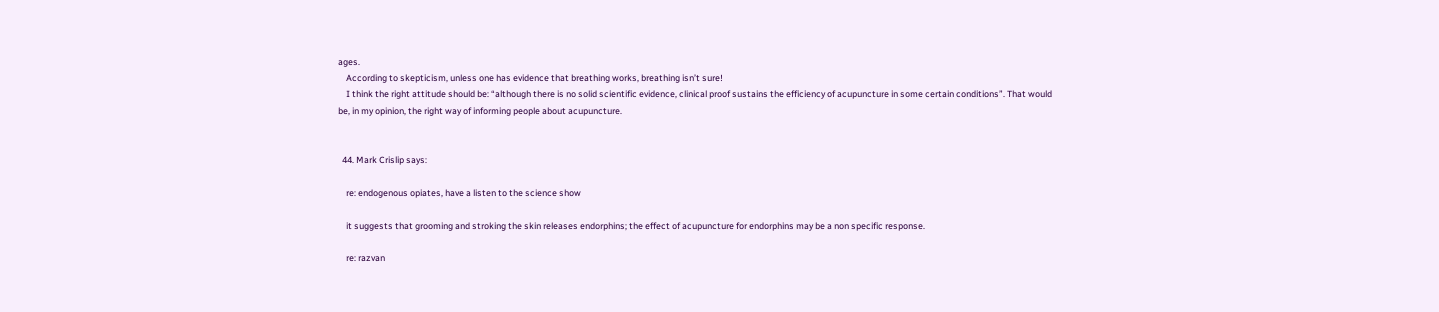ages.
    According to skepticism, unless one has evidence that breathing works, breathing isn’t sure!
    I think the right attitude should be: “although there is no solid scientific evidence, clinical proof sustains the efficiency of acupuncture in some certain conditions”. That would be, in my opinion, the right way of informing people about acupuncture.


  44. Mark Crislip says:

    re: endogenous opiates, have a listen to the science show

    it suggests that grooming and stroking the skin releases endorphins; the effect of acupuncture for endorphins may be a non specific response.

    re: razvan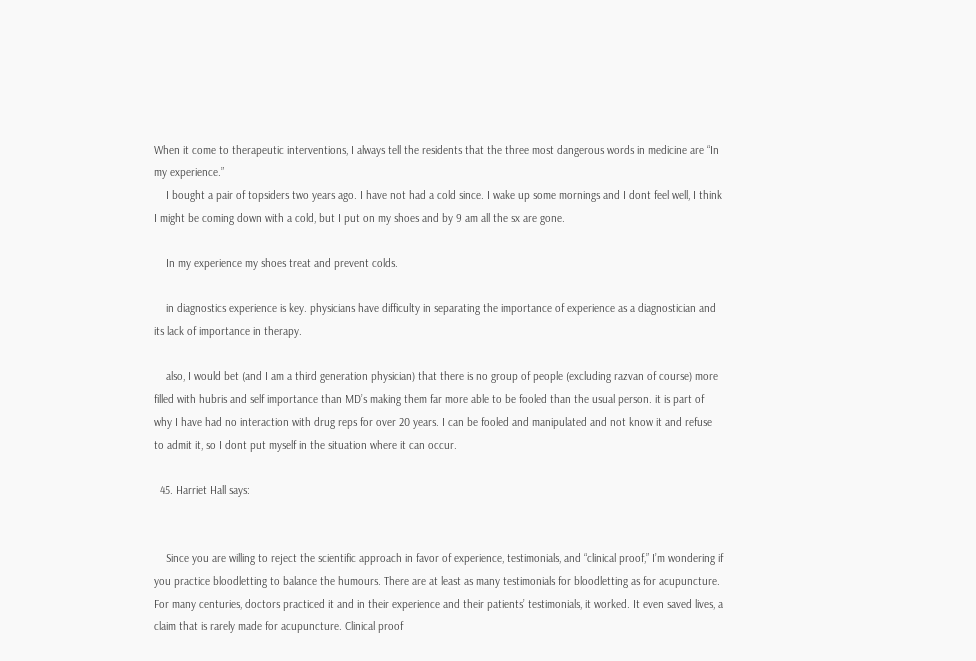When it come to therapeutic interventions, I always tell the residents that the three most dangerous words in medicine are “In my experience.”
    I bought a pair of topsiders two years ago. I have not had a cold since. I wake up some mornings and I dont feel well, I think I might be coming down with a cold, but I put on my shoes and by 9 am all the sx are gone.

    In my experience my shoes treat and prevent colds.

    in diagnostics experience is key. physicians have difficulty in separating the importance of experience as a diagnostician and its lack of importance in therapy.

    also, I would bet (and I am a third generation physician) that there is no group of people (excluding razvan of course) more filled with hubris and self importance than MD’s making them far more able to be fooled than the usual person. it is part of why I have had no interaction with drug reps for over 20 years. I can be fooled and manipulated and not know it and refuse to admit it, so I dont put myself in the situation where it can occur.

  45. Harriet Hall says:


    Since you are willing to reject the scientific approach in favor of experience, testimonials, and “clinical proof,” I’m wondering if you practice bloodletting to balance the humours. There are at least as many testimonials for bloodletting as for acupuncture. For many centuries, doctors practiced it and in their experience and their patients’ testimonials, it worked. It even saved lives, a claim that is rarely made for acupuncture. Clinical proof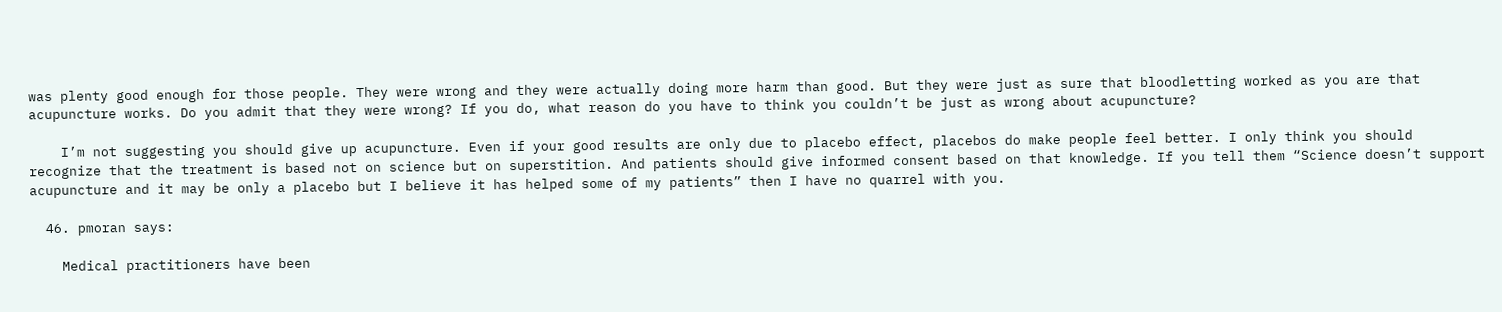was plenty good enough for those people. They were wrong and they were actually doing more harm than good. But they were just as sure that bloodletting worked as you are that acupuncture works. Do you admit that they were wrong? If you do, what reason do you have to think you couldn’t be just as wrong about acupuncture?

    I’m not suggesting you should give up acupuncture. Even if your good results are only due to placebo effect, placebos do make people feel better. I only think you should recognize that the treatment is based not on science but on superstition. And patients should give informed consent based on that knowledge. If you tell them “Science doesn’t support acupuncture and it may be only a placebo but I believe it has helped some of my patients” then I have no quarrel with you.

  46. pmoran says:

    Medical practitioners have been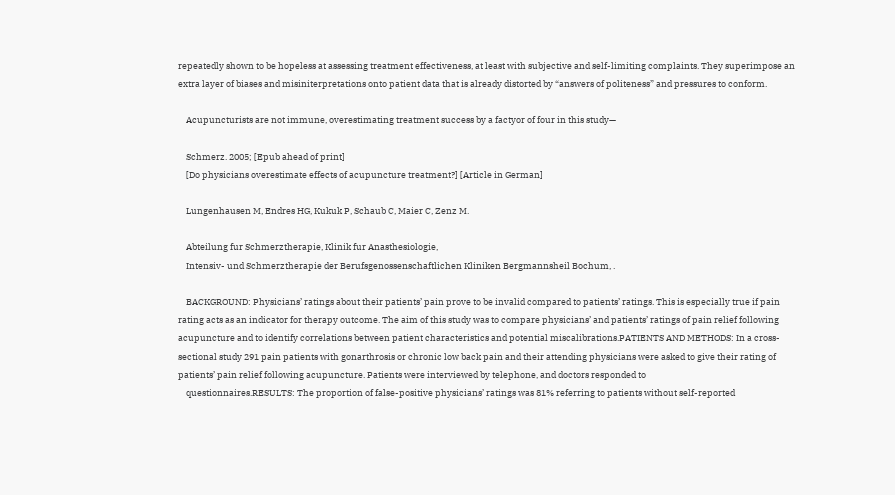repeatedly shown to be hopeless at assessing treatment effectiveness, at least with subjective and self-limiting complaints. They superimpose an extra layer of biases and misiniterpretations onto patient data that is already distorted by “answers of politeness” and pressures to conform.

    Acupuncturists are not immune, overestimating treatment success by a factyor of four in this study—

    Schmerz. 2005; [Epub ahead of print]
    [Do physicians overestimate effects of acupuncture treatment?] [Article in German]

    Lungenhausen M, Endres HG, Kukuk P, Schaub C, Maier C, Zenz M.

    Abteilung fur Schmerztherapie, Klinik fur Anasthesiologie,
    Intensiv- und Schmerztherapie der Berufsgenossenschaftlichen Kliniken Bergmannsheil Bochum, .

    BACKGROUND: Physicians’ ratings about their patients’ pain prove to be invalid compared to patients’ ratings. This is especially true if pain rating acts as an indicator for therapy outcome. The aim of this study was to compare physicians’ and patients’ ratings of pain relief following acupuncture and to identify correlations between patient characteristics and potential miscalibrations.PATIENTS AND METHODS: In a cross-sectional study 291 pain patients with gonarthrosis or chronic low back pain and their attending physicians were asked to give their rating of patients’ pain relief following acupuncture. Patients were interviewed by telephone, and doctors responded to
    questionnaires.RESULTS: The proportion of false-positive physicians’ ratings was 81% referring to patients without self-reported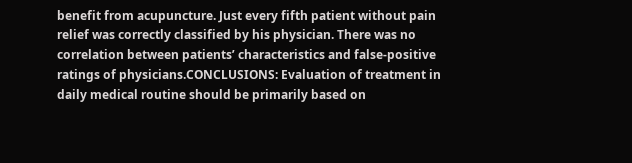benefit from acupuncture. Just every fifth patient without pain relief was correctly classified by his physician. There was no correlation between patients’ characteristics and false-positive ratings of physicians.CONCLUSIONS: Evaluation of treatment in daily medical routine should be primarily based on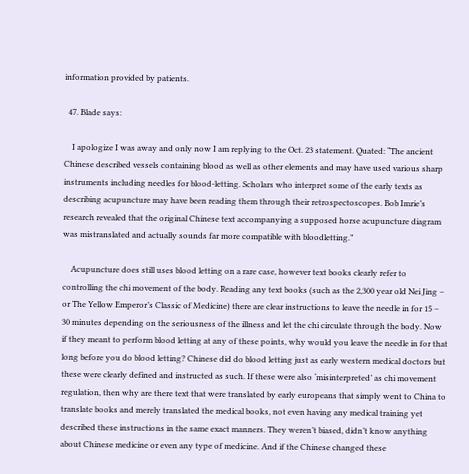information provided by patients.

  47. Blade says:

    I apologize I was away and only now I am replying to the Oct. 23 statement. Quated: “The ancient Chinese described vessels containing blood as well as other elements and may have used various sharp instruments including needles for blood-letting. Scholars who interpret some of the early texts as describing acupuncture may have been reading them through their retrospectoscopes. Bob Imrie’s research revealed that the original Chinese text accompanying a supposed horse acupuncture diagram was mistranslated and actually sounds far more compatible with bloodletting.”

    Acupuncture does still uses blood letting on a rare case, however text books clearly refer to controlling the chi movement of the body. Reading any text books (such as the 2,300 year old Nei Jing – or The Yellow Emperor’s Classic of Medicine) there are clear instructions to leave the needle in for 15 – 30 minutes depending on the seriousness of the illness and let the chi circulate through the body. Now if they meant to perform blood letting at any of these points, why would you leave the needle in for that long before you do blood letting? Chinese did do blood letting just as early western medical doctors but these were clearly defined and instructed as such. If these were also ‘misinterpreted’ as chi movement regulation, then why are there text that were translated by early europeans that simply went to China to translate books and merely translated the medical books, not even having any medical training yet described these instructions in the same exact manners. They weren’t biased, didn’t know anything about Chinese medicine or even any type of medicine. And if the Chinese changed these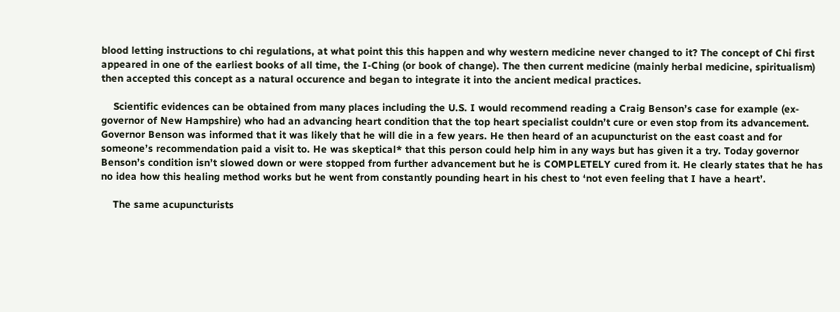blood letting instructions to chi regulations, at what point this this happen and why western medicine never changed to it? The concept of Chi first appeared in one of the earliest books of all time, the I-Ching (or book of change). The then current medicine (mainly herbal medicine, spiritualism) then accepted this concept as a natural occurence and began to integrate it into the ancient medical practices.

    Scientific evidences can be obtained from many places including the U.S. I would recommend reading a Craig Benson’s case for example (ex-governor of New Hampshire) who had an advancing heart condition that the top heart specialist couldn’t cure or even stop from its advancement. Governor Benson was informed that it was likely that he will die in a few years. He then heard of an acupuncturist on the east coast and for someone’s recommendation paid a visit to. He was skeptical* that this person could help him in any ways but has given it a try. Today governor Benson’s condition isn’t slowed down or were stopped from further advancement but he is COMPLETELY cured from it. He clearly states that he has no idea how this healing method works but he went from constantly pounding heart in his chest to ‘not even feeling that I have a heart’.

    The same acupuncturists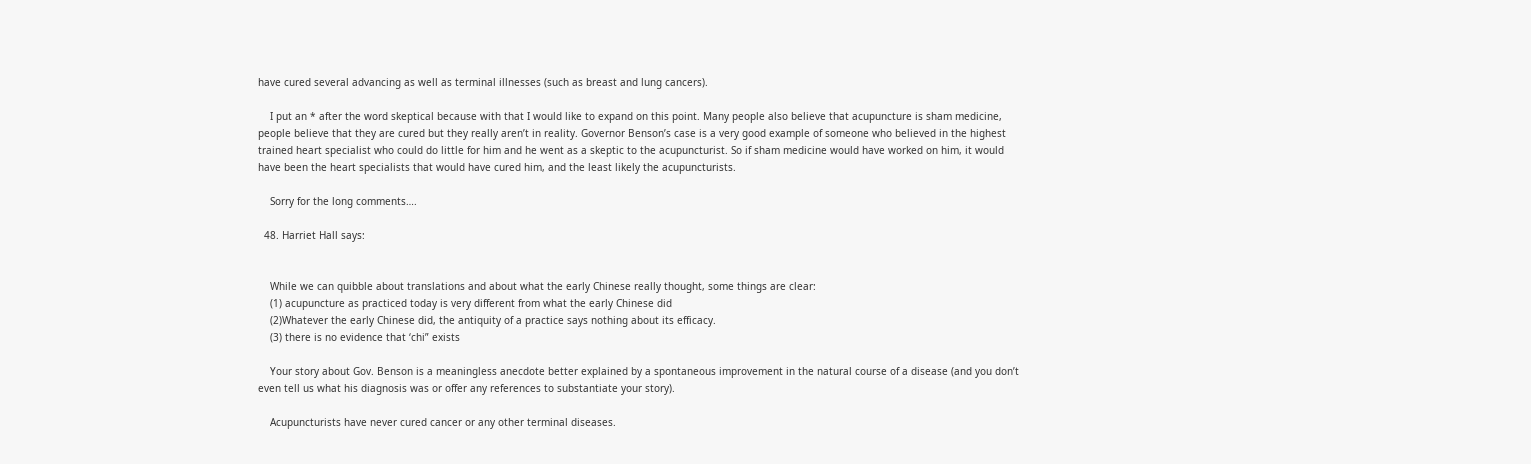have cured several advancing as well as terminal illnesses (such as breast and lung cancers).

    I put an * after the word skeptical because with that I would like to expand on this point. Many people also believe that acupuncture is sham medicine, people believe that they are cured but they really aren’t in reality. Governor Benson’s case is a very good example of someone who believed in the highest trained heart specialist who could do little for him and he went as a skeptic to the acupuncturist. So if sham medicine would have worked on him, it would have been the heart specialists that would have cured him, and the least likely the acupuncturists.

    Sorry for the long comments….

  48. Harriet Hall says:


    While we can quibble about translations and about what the early Chinese really thought, some things are clear:
    (1) acupuncture as practiced today is very different from what the early Chinese did
    (2)Whatever the early Chinese did, the antiquity of a practice says nothing about its efficacy.
    (3) there is no evidence that ‘chi” exists

    Your story about Gov. Benson is a meaningless anecdote better explained by a spontaneous improvement in the natural course of a disease (and you don’t even tell us what his diagnosis was or offer any references to substantiate your story).

    Acupuncturists have never cured cancer or any other terminal diseases.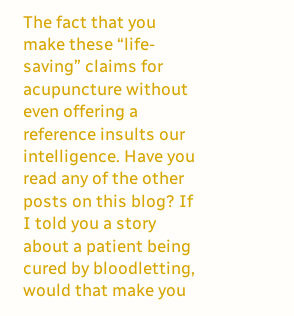The fact that you make these “life-saving” claims for acupuncture without even offering a reference insults our intelligence. Have you read any of the other posts on this blog? If I told you a story about a patient being cured by bloodletting, would that make you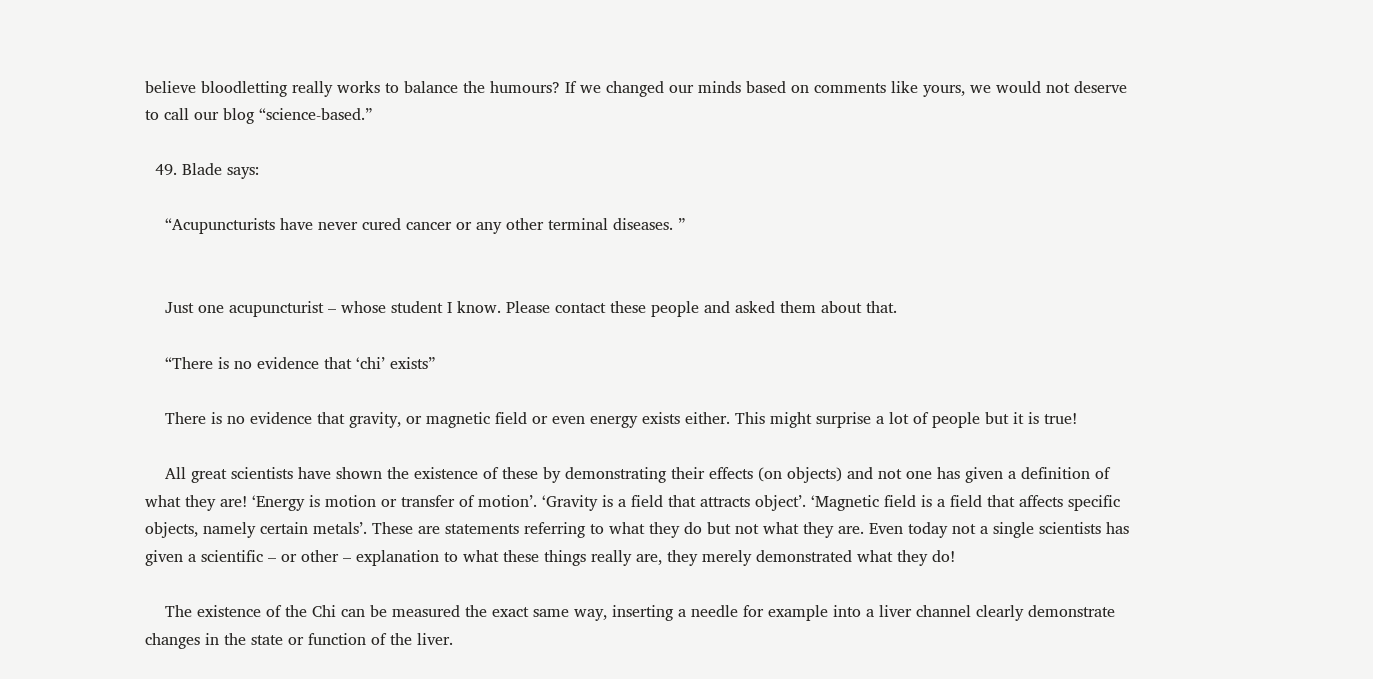believe bloodletting really works to balance the humours? If we changed our minds based on comments like yours, we would not deserve to call our blog “science-based.”

  49. Blade says:

    “Acupuncturists have never cured cancer or any other terminal diseases. ”


    Just one acupuncturist – whose student I know. Please contact these people and asked them about that.

    “There is no evidence that ‘chi’ exists”

    There is no evidence that gravity, or magnetic field or even energy exists either. This might surprise a lot of people but it is true!

    All great scientists have shown the existence of these by demonstrating their effects (on objects) and not one has given a definition of what they are! ‘Energy is motion or transfer of motion’. ‘Gravity is a field that attracts object’. ‘Magnetic field is a field that affects specific objects, namely certain metals’. These are statements referring to what they do but not what they are. Even today not a single scientists has given a scientific – or other – explanation to what these things really are, they merely demonstrated what they do!

    The existence of the Chi can be measured the exact same way, inserting a needle for example into a liver channel clearly demonstrate changes in the state or function of the liver.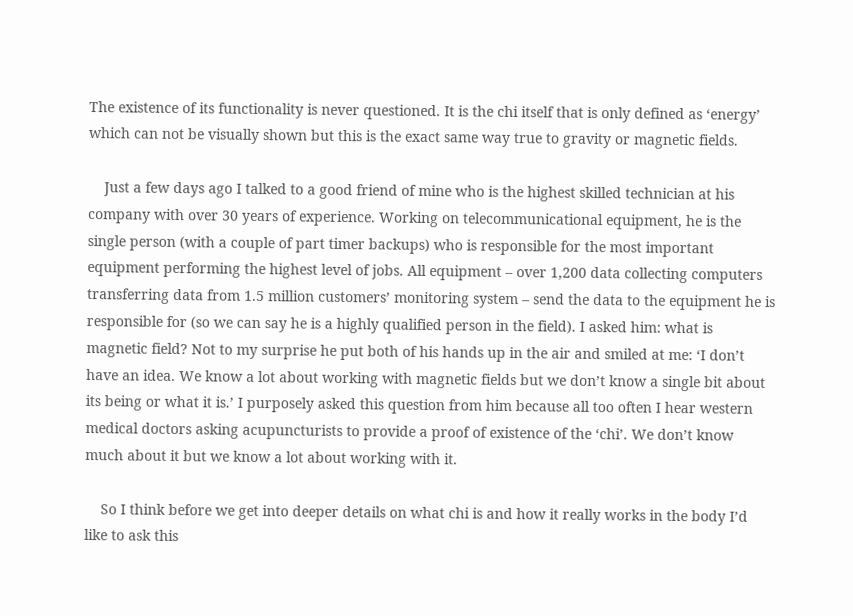The existence of its functionality is never questioned. It is the chi itself that is only defined as ‘energy’ which can not be visually shown but this is the exact same way true to gravity or magnetic fields.

    Just a few days ago I talked to a good friend of mine who is the highest skilled technician at his company with over 30 years of experience. Working on telecommunicational equipment, he is the single person (with a couple of part timer backups) who is responsible for the most important equipment performing the highest level of jobs. All equipment – over 1,200 data collecting computers transferring data from 1.5 million customers’ monitoring system – send the data to the equipment he is responsible for (so we can say he is a highly qualified person in the field). I asked him: what is magnetic field? Not to my surprise he put both of his hands up in the air and smiled at me: ‘I don’t have an idea. We know a lot about working with magnetic fields but we don’t know a single bit about its being or what it is.’ I purposely asked this question from him because all too often I hear western medical doctors asking acupuncturists to provide a proof of existence of the ‘chi’. We don’t know much about it but we know a lot about working with it.

    So I think before we get into deeper details on what chi is and how it really works in the body I’d like to ask this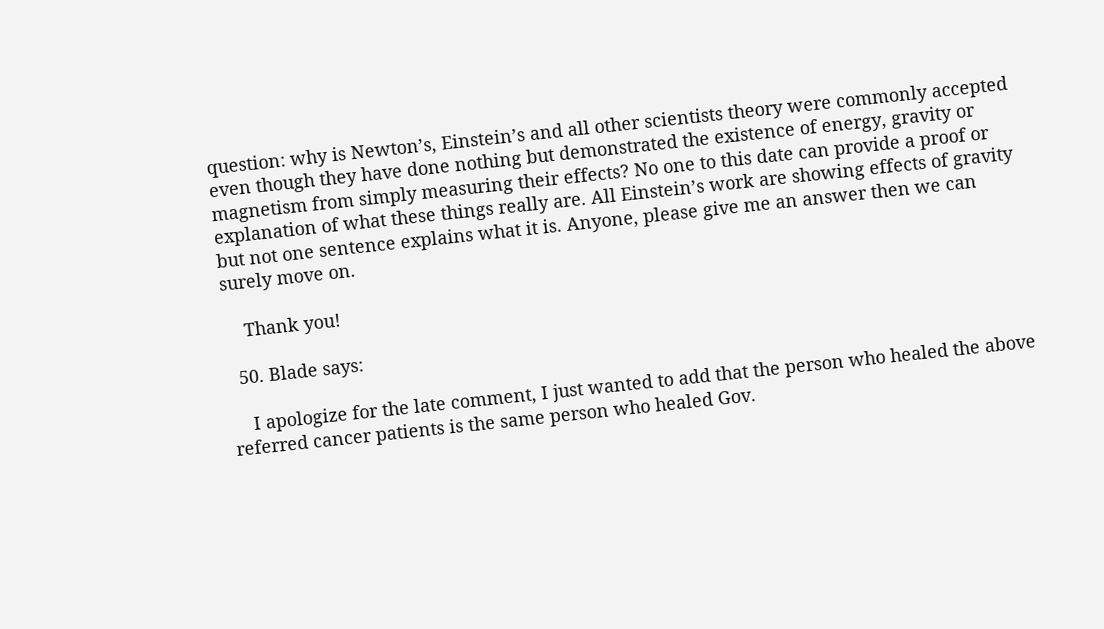question: why is Newton’s, Einstein’s and all other scientists theory were commonly accepted even though they have done nothing but demonstrated the existence of energy, gravity or magnetism from simply measuring their effects? No one to this date can provide a proof or explanation of what these things really are. All Einstein’s work are showing effects of gravity but not one sentence explains what it is. Anyone, please give me an answer then we can surely move on.

    Thank you!

  50. Blade says:

    I apologize for the late comment, I just wanted to add that the person who healed the above referred cancer patients is the same person who healed Gov.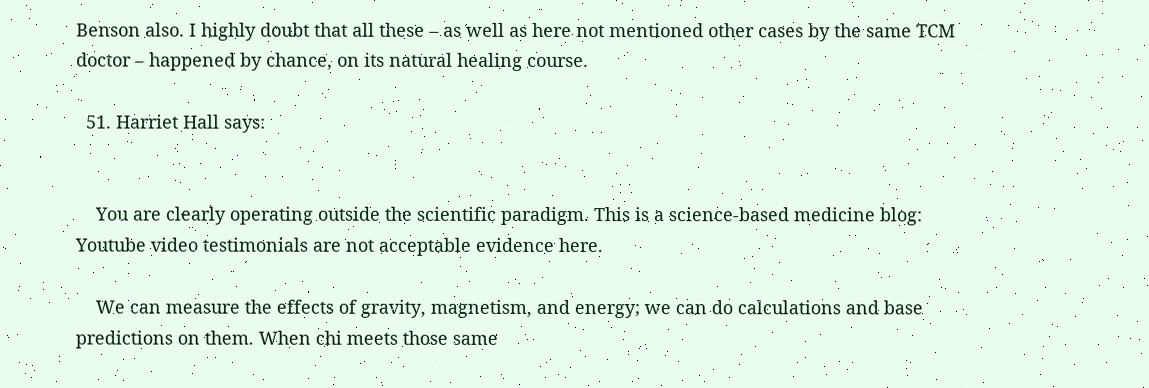Benson also. I highly doubt that all these – as well as here not mentioned other cases by the same TCM doctor – happened by chance, on its natural healing course.

  51. Harriet Hall says:


    You are clearly operating outside the scientific paradigm. This is a science-based medicine blog: Youtube video testimonials are not acceptable evidence here.

    We can measure the effects of gravity, magnetism, and energy; we can do calculations and base predictions on them. When chi meets those same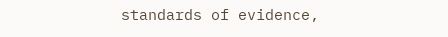standards of evidence,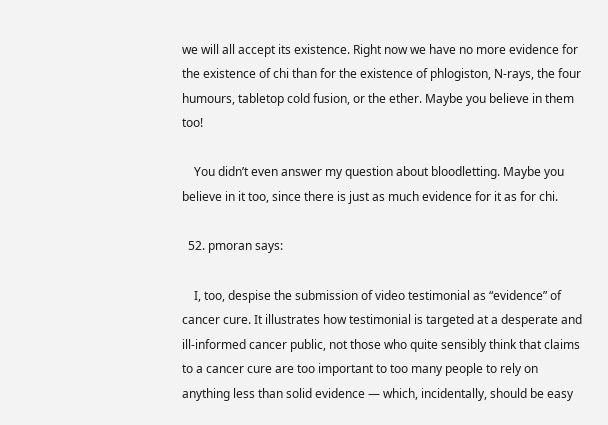we will all accept its existence. Right now we have no more evidence for the existence of chi than for the existence of phlogiston, N-rays, the four humours, tabletop cold fusion, or the ether. Maybe you believe in them too!

    You didn’t even answer my question about bloodletting. Maybe you believe in it too, since there is just as much evidence for it as for chi.

  52. pmoran says:

    I, too, despise the submission of video testimonial as “evidence” of cancer cure. It illustrates how testimonial is targeted at a desperate and ill-informed cancer public, not those who quite sensibly think that claims to a cancer cure are too important to too many people to rely on anything less than solid evidence — which, incidentally, should be easy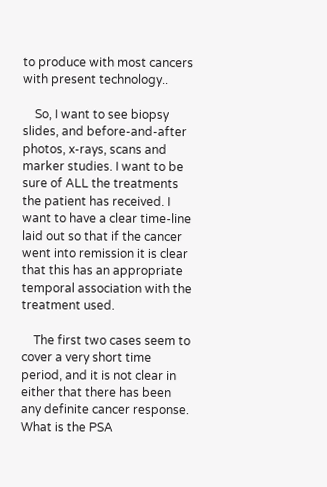to produce with most cancers with present technology..

    So, I want to see biopsy slides, and before-and-after photos, x-rays, scans and marker studies. I want to be sure of ALL the treatments the patient has received. I want to have a clear time-line laid out so that if the cancer went into remission it is clear that this has an appropriate temporal association with the treatment used.

    The first two cases seem to cover a very short time period, and it is not clear in either that there has been any definite cancer response. What is the PSA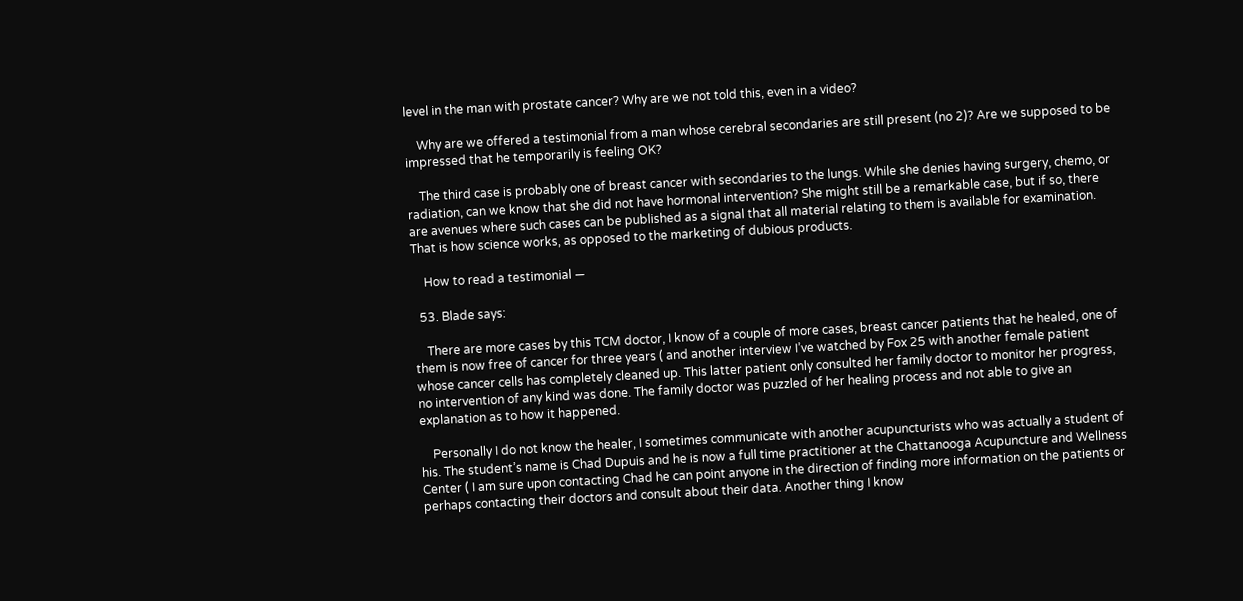level in the man with prostate cancer? Why are we not told this, even in a video?

    Why are we offered a testimonial from a man whose cerebral secondaries are still present (no 2)? Are we supposed to be impressed that he temporarily is feeling OK?

    The third case is probably one of breast cancer with secondaries to the lungs. While she denies having surgery, chemo, or radiation, can we know that she did not have hormonal intervention? She might still be a remarkable case, but if so, there are avenues where such cases can be published as a signal that all material relating to them is available for examination. That is how science works, as opposed to the marketing of dubious products.

    How to read a testimonial —

  53. Blade says:

    There are more cases by this TCM doctor, I know of a couple of more cases, breast cancer patients that he healed, one of them is now free of cancer for three years ( and another interview I’ve watched by Fox 25 with another female patient whose cancer cells has completely cleaned up. This latter patient only consulted her family doctor to monitor her progress, no intervention of any kind was done. The family doctor was puzzled of her healing process and not able to give an explanation as to how it happened.

    Personally I do not know the healer, I sometimes communicate with another acupuncturists who was actually a student of his. The student’s name is Chad Dupuis and he is now a full time practitioner at the Chattanooga Acupuncture and Wellness Center ( I am sure upon contacting Chad he can point anyone in the direction of finding more information on the patients or perhaps contacting their doctors and consult about their data. Another thing I know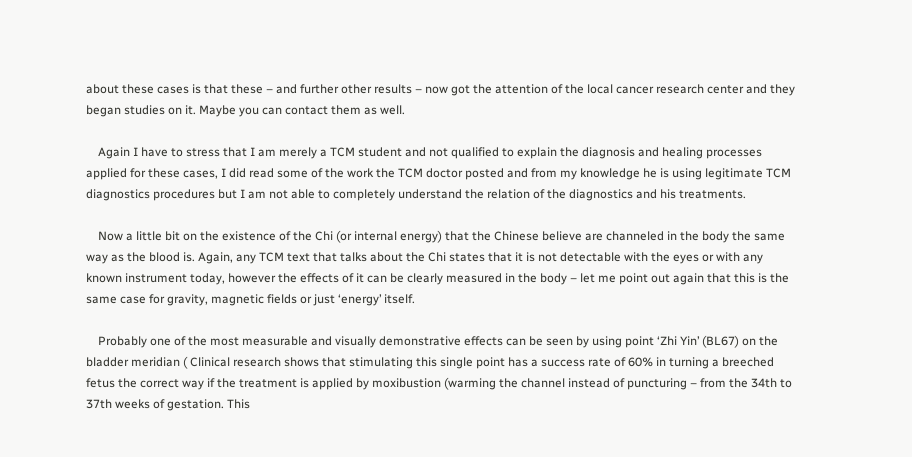about these cases is that these – and further other results – now got the attention of the local cancer research center and they began studies on it. Maybe you can contact them as well.

    Again I have to stress that I am merely a TCM student and not qualified to explain the diagnosis and healing processes applied for these cases, I did read some of the work the TCM doctor posted and from my knowledge he is using legitimate TCM diagnostics procedures but I am not able to completely understand the relation of the diagnostics and his treatments.

    Now a little bit on the existence of the Chi (or internal energy) that the Chinese believe are channeled in the body the same way as the blood is. Again, any TCM text that talks about the Chi states that it is not detectable with the eyes or with any known instrument today, however the effects of it can be clearly measured in the body – let me point out again that this is the same case for gravity, magnetic fields or just ‘energy’ itself.

    Probably one of the most measurable and visually demonstrative effects can be seen by using point ‘Zhi Yin’ (BL67) on the bladder meridian ( Clinical research shows that stimulating this single point has a success rate of 60% in turning a breeched fetus the correct way if the treatment is applied by moxibustion (warming the channel instead of puncturing – from the 34th to 37th weeks of gestation. This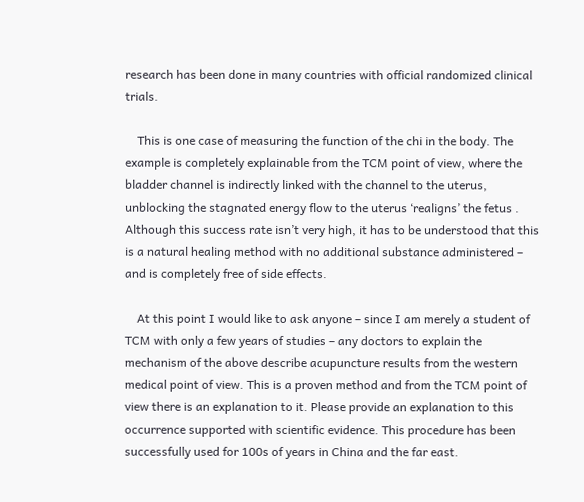research has been done in many countries with official randomized clinical trials.

    This is one case of measuring the function of the chi in the body. The example is completely explainable from the TCM point of view, where the bladder channel is indirectly linked with the channel to the uterus, unblocking the stagnated energy flow to the uterus ‘realigns’ the fetus . Although this success rate isn’t very high, it has to be understood that this is a natural healing method with no additional substance administered – and is completely free of side effects.

    At this point I would like to ask anyone – since I am merely a student of TCM with only a few years of studies – any doctors to explain the mechanism of the above describe acupuncture results from the western medical point of view. This is a proven method and from the TCM point of view there is an explanation to it. Please provide an explanation to this occurrence supported with scientific evidence. This procedure has been successfully used for 100s of years in China and the far east.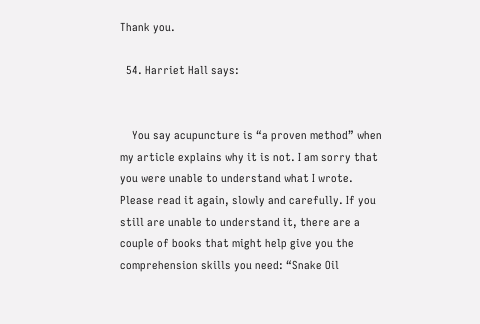Thank you.

  54. Harriet Hall says:


    You say acupuncture is “a proven method” when my article explains why it is not. I am sorry that you were unable to understand what I wrote. Please read it again, slowly and carefully. If you still are unable to understand it, there are a couple of books that might help give you the comprehension skills you need: “Snake Oil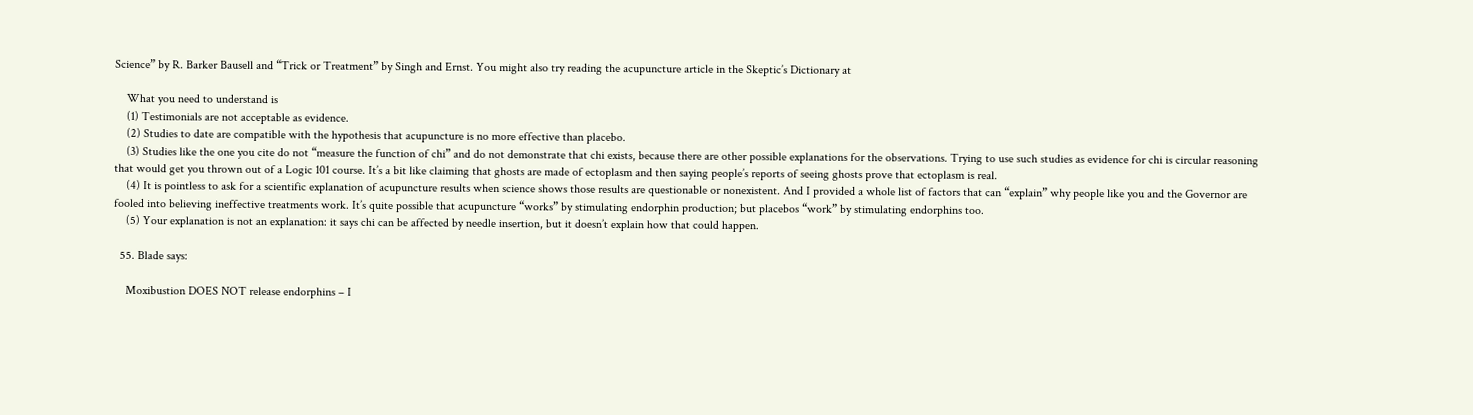Science” by R. Barker Bausell and “Trick or Treatment” by Singh and Ernst. You might also try reading the acupuncture article in the Skeptic’s Dictionary at

    What you need to understand is
    (1) Testimonials are not acceptable as evidence.
    (2) Studies to date are compatible with the hypothesis that acupuncture is no more effective than placebo.
    (3) Studies like the one you cite do not “measure the function of chi” and do not demonstrate that chi exists, because there are other possible explanations for the observations. Trying to use such studies as evidence for chi is circular reasoning that would get you thrown out of a Logic 101 course. It’s a bit like claiming that ghosts are made of ectoplasm and then saying people’s reports of seeing ghosts prove that ectoplasm is real.
    (4) It is pointless to ask for a scientific explanation of acupuncture results when science shows those results are questionable or nonexistent. And I provided a whole list of factors that can “explain” why people like you and the Governor are fooled into believing ineffective treatments work. It’s quite possible that acupuncture “works” by stimulating endorphin production; but placebos “work” by stimulating endorphins too.
    (5) Your explanation is not an explanation: it says chi can be affected by needle insertion, but it doesn’t explain how that could happen.

  55. Blade says:

    Moxibustion DOES NOT release endorphins – I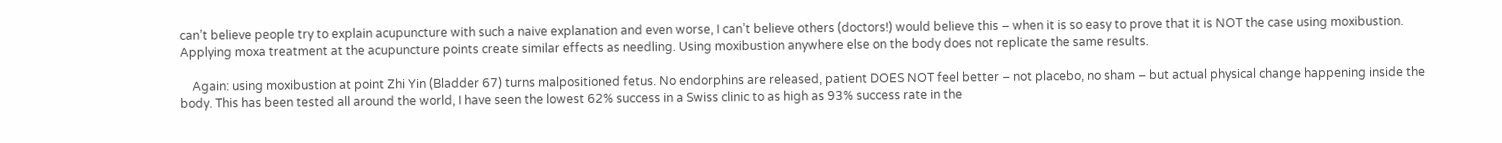can’t believe people try to explain acupuncture with such a naive explanation and even worse, I can’t believe others (doctors!) would believe this – when it is so easy to prove that it is NOT the case using moxibustion. Applying moxa treatment at the acupuncture points create similar effects as needling. Using moxibustion anywhere else on the body does not replicate the same results.

    Again: using moxibustion at point Zhi Yin (Bladder 67) turns malpositioned fetus. No endorphins are released, patient DOES NOT feel better – not placebo, no sham – but actual physical change happening inside the body. This has been tested all around the world, I have seen the lowest 62% success in a Swiss clinic to as high as 93% success rate in the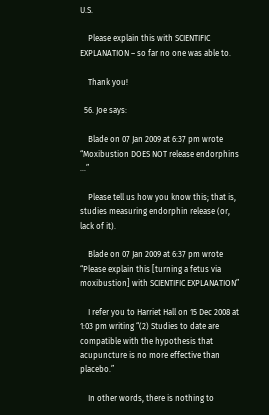U.S.

    Please explain this with SCIENTIFIC EXPLANATION – so far no one was able to.

    Thank you!

  56. Joe says:

    Blade on 07 Jan 2009 at 6:37 pm wrote “Moxibustion DOES NOT release endorphins …”

    Please tell us how you know this; that is, studies measuring endorphin release (or, lack of it).

    Blade on 07 Jan 2009 at 6:37 pm wrote “Please explain this [turning a fetus via moxibustion] with SCIENTIFIC EXPLANATION”

    I refer you to Harriet Hall on 15 Dec 2008 at 1:03 pm writing “(2) Studies to date are compatible with the hypothesis that acupuncture is no more effective than placebo.”

    In other words, there is nothing to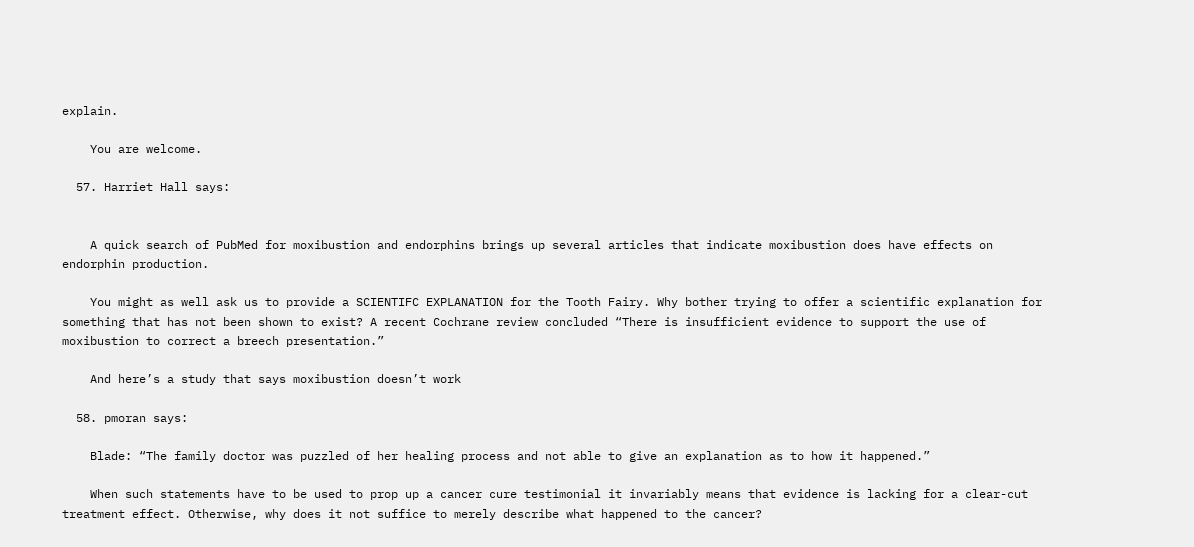explain.

    You are welcome.

  57. Harriet Hall says:


    A quick search of PubMed for moxibustion and endorphins brings up several articles that indicate moxibustion does have effects on endorphin production.

    You might as well ask us to provide a SCIENTIFC EXPLANATION for the Tooth Fairy. Why bother trying to offer a scientific explanation for something that has not been shown to exist? A recent Cochrane review concluded “There is insufficient evidence to support the use of moxibustion to correct a breech presentation.”

    And here’s a study that says moxibustion doesn’t work

  58. pmoran says:

    Blade: “The family doctor was puzzled of her healing process and not able to give an explanation as to how it happened.”

    When such statements have to be used to prop up a cancer cure testimonial it invariably means that evidence is lacking for a clear-cut treatment effect. Otherwise, why does it not suffice to merely describe what happened to the cancer?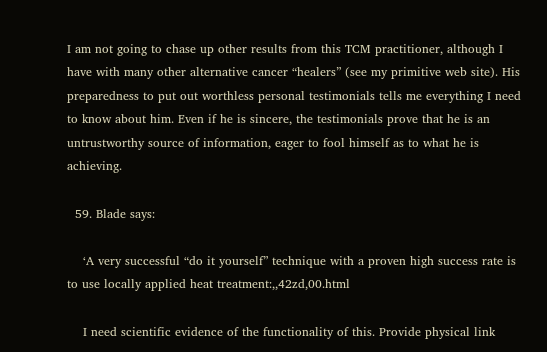I am not going to chase up other results from this TCM practitioner, although I have with many other alternative cancer “healers” (see my primitive web site). His preparedness to put out worthless personal testimonials tells me everything I need to know about him. Even if he is sincere, the testimonials prove that he is an untrustworthy source of information, eager to fool himself as to what he is achieving.

  59. Blade says:

    ‘A very successful “do it yourself” technique with a proven high success rate is to use locally applied heat treatment:,,42zd,00.html

    I need scientific evidence of the functionality of this. Provide physical link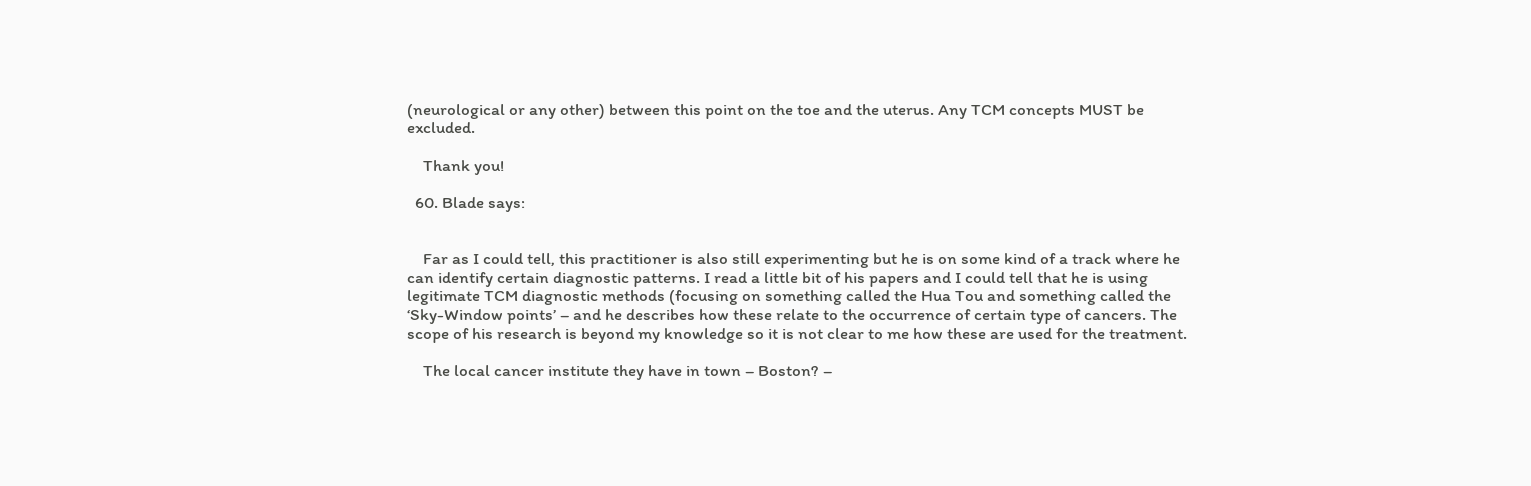(neurological or any other) between this point on the toe and the uterus. Any TCM concepts MUST be excluded.

    Thank you!

  60. Blade says:


    Far as I could tell, this practitioner is also still experimenting but he is on some kind of a track where he can identify certain diagnostic patterns. I read a little bit of his papers and I could tell that he is using legitimate TCM diagnostic methods (focusing on something called the Hua Tou and something called the ‘Sky-Window points’ – and he describes how these relate to the occurrence of certain type of cancers. The scope of his research is beyond my knowledge so it is not clear to me how these are used for the treatment.

    The local cancer institute they have in town – Boston? –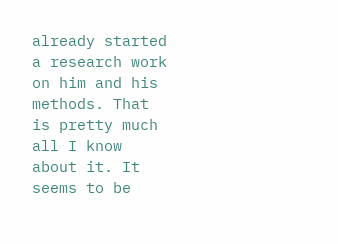already started a research work on him and his methods. That is pretty much all I know about it. It seems to be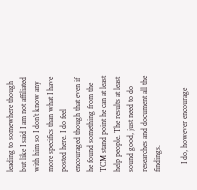leading to somewhere though but like I said I am not affiliated with him so I don’t know any more specifics than what I have posted here. I do feel encouraged though that even if he found something from the TCM stand point he can at least help people. The results at least sound good, just need to do researches and document all the findings.

    I do, however encourage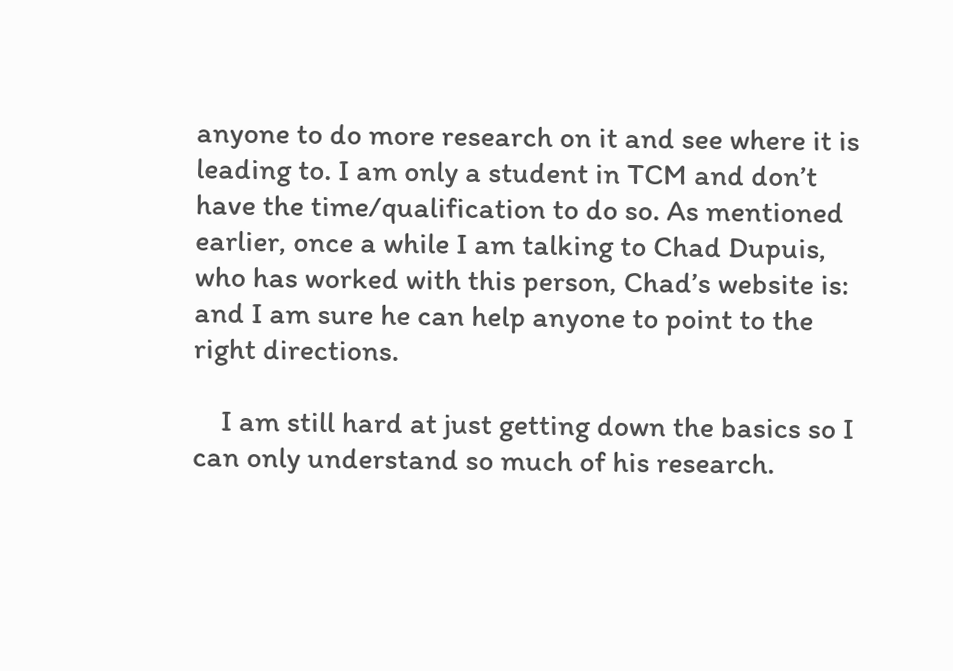anyone to do more research on it and see where it is leading to. I am only a student in TCM and don’t have the time/qualification to do so. As mentioned earlier, once a while I am talking to Chad Dupuis, who has worked with this person, Chad’s website is: and I am sure he can help anyone to point to the right directions.

    I am still hard at just getting down the basics so I can only understand so much of his research.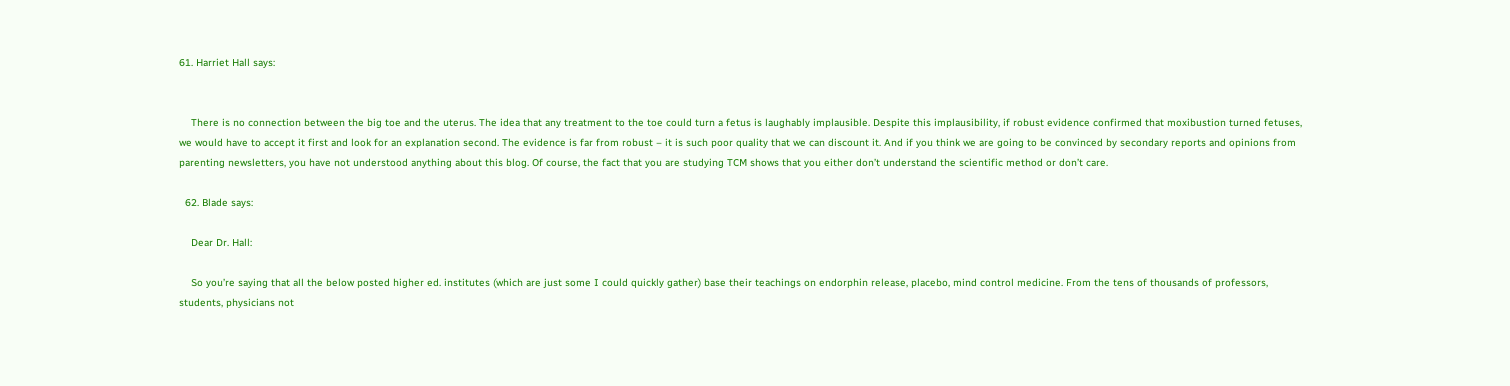61. Harriet Hall says:


    There is no connection between the big toe and the uterus. The idea that any treatment to the toe could turn a fetus is laughably implausible. Despite this implausibility, if robust evidence confirmed that moxibustion turned fetuses, we would have to accept it first and look for an explanation second. The evidence is far from robust – it is such poor quality that we can discount it. And if you think we are going to be convinced by secondary reports and opinions from parenting newsletters, you have not understood anything about this blog. Of course, the fact that you are studying TCM shows that you either don’t understand the scientific method or don’t care.

  62. Blade says:

    Dear Dr. Hall:

    So you’re saying that all the below posted higher ed. institutes (which are just some I could quickly gather) base their teachings on endorphin release, placebo, mind control medicine. From the tens of thousands of professors, students, physicians not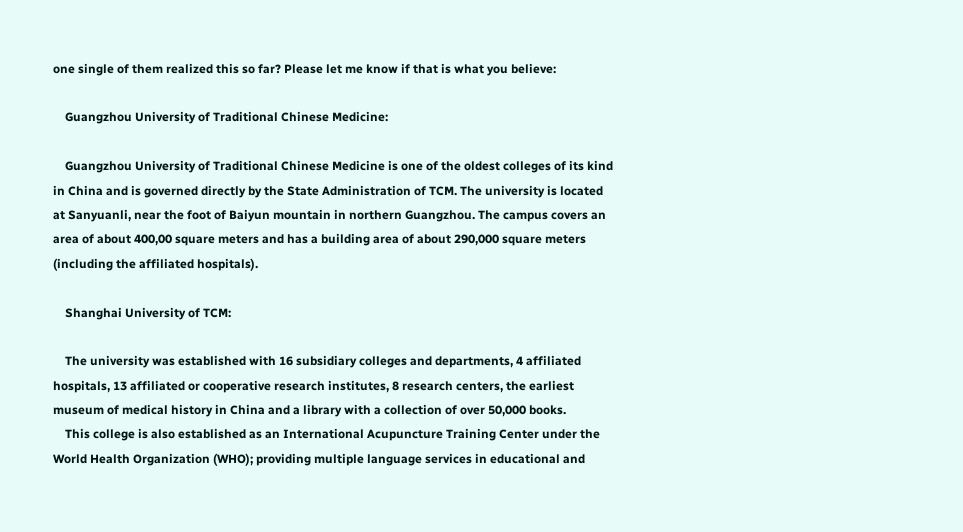one single of them realized this so far? Please let me know if that is what you believe:

    Guangzhou University of Traditional Chinese Medicine:

    Guangzhou University of Traditional Chinese Medicine is one of the oldest colleges of its kind in China and is governed directly by the State Administration of TCM. The university is located at Sanyuanli, near the foot of Baiyun mountain in northern Guangzhou. The campus covers an area of about 400,00 square meters and has a building area of about 290,000 square meters (including the affiliated hospitals).

    Shanghai University of TCM:

    The university was established with 16 subsidiary colleges and departments, 4 affiliated hospitals, 13 affiliated or cooperative research institutes, 8 research centers, the earliest museum of medical history in China and a library with a collection of over 50,000 books.
    This college is also established as an International Acupuncture Training Center under the World Health Organization (WHO); providing multiple language services in educational and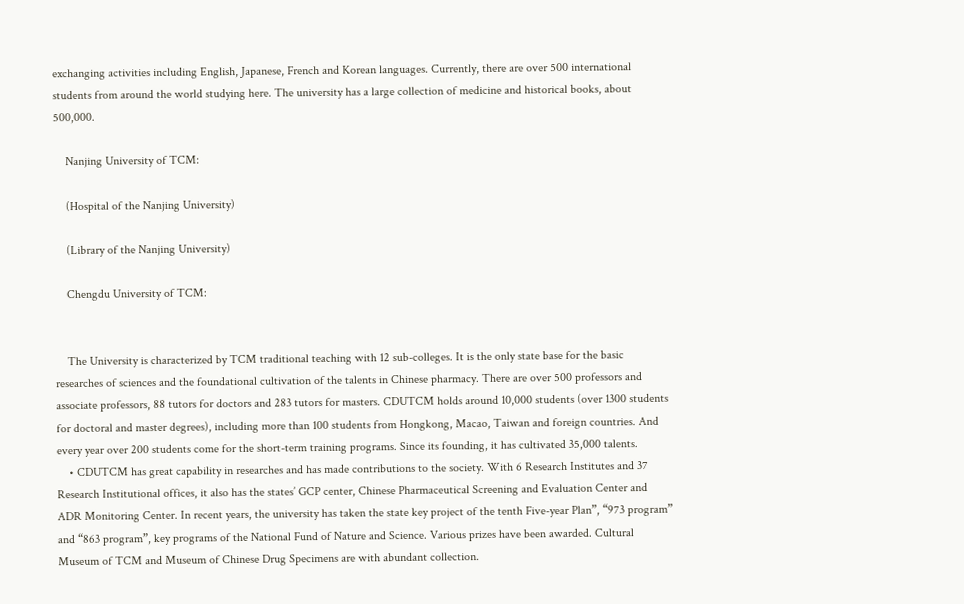exchanging activities including English, Japanese, French and Korean languages. Currently, there are over 500 international students from around the world studying here. The university has a large collection of medicine and historical books, about 500,000.

    Nanjing University of TCM:

    (Hospital of the Nanjing University)

    (Library of the Nanjing University)

    Chengdu University of TCM:


    The University is characterized by TCM traditional teaching with 12 sub-colleges. It is the only state base for the basic researches of sciences and the foundational cultivation of the talents in Chinese pharmacy. There are over 500 professors and associate professors, 88 tutors for doctors and 283 tutors for masters. CDUTCM holds around 10,000 students (over 1300 students for doctoral and master degrees), including more than 100 students from Hongkong, Macao, Taiwan and foreign countries. And every year over 200 students come for the short-term training programs. Since its founding, it has cultivated 35,000 talents.
    • CDUTCM has great capability in researches and has made contributions to the society. With 6 Research Institutes and 37 Research Institutional offices, it also has the states’ GCP center, Chinese Pharmaceutical Screening and Evaluation Center and ADR Monitoring Center. In recent years, the university has taken the state key project of the tenth Five-year Plan”, “973 program” and “863 program”, key programs of the National Fund of Nature and Science. Various prizes have been awarded. Cultural Museum of TCM and Museum of Chinese Drug Specimens are with abundant collection.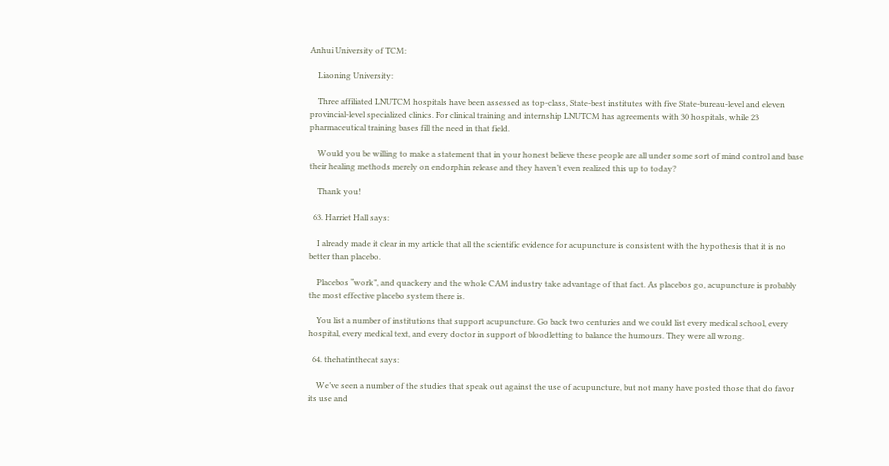Anhui University of TCM:

    Liaoning University:

    Three affiliated LNUTCM hospitals have been assessed as top-class, State-best institutes with five State-bureau-level and eleven provincial-level specialized clinics. For clinical training and internship LNUTCM has agreements with 30 hospitals, while 23 pharmaceutical training bases fill the need in that field.

    Would you be willing to make a statement that in your honest believe these people are all under some sort of mind control and base their healing methods merely on endorphin release and they haven’t even realized this up to today?

    Thank you!

  63. Harriet Hall says:

    I already made it clear in my article that all the scientific evidence for acupuncture is consistent with the hypothesis that it is no better than placebo.

    Placebos “work”, and quackery and the whole CAM industry take advantage of that fact. As placebos go, acupuncture is probably the most effective placebo system there is.

    You list a number of institutions that support acupuncture. Go back two centuries and we could list every medical school, every hospital, every medical text, and every doctor in support of bloodletting to balance the humours. They were all wrong.

  64. thehatinthecat says:

    We’ve seen a number of the studies that speak out against the use of acupuncture, but not many have posted those that do favor its use and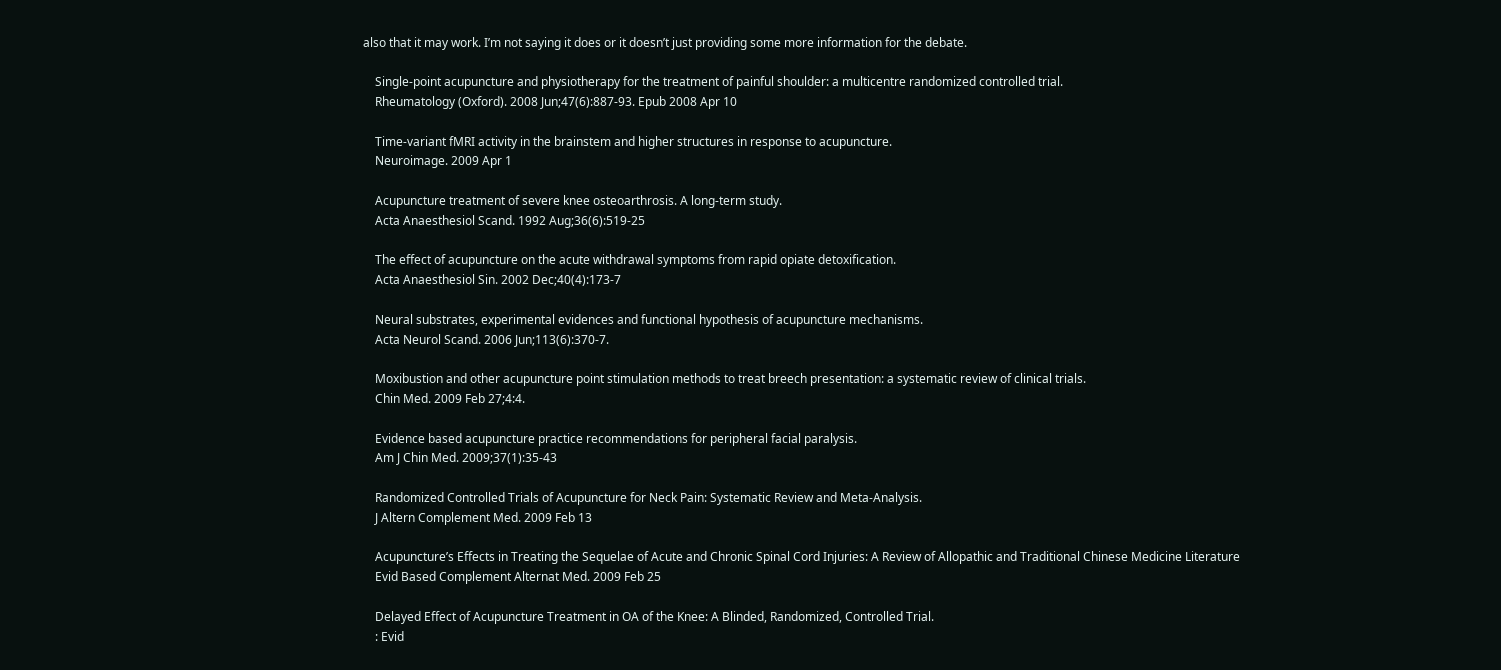also that it may work. I’m not saying it does or it doesn’t just providing some more information for the debate.

    Single-point acupuncture and physiotherapy for the treatment of painful shoulder: a multicentre randomized controlled trial.
    Rheumatology (Oxford). 2008 Jun;47(6):887-93. Epub 2008 Apr 10

    Time-variant fMRI activity in the brainstem and higher structures in response to acupuncture.
    Neuroimage. 2009 Apr 1

    Acupuncture treatment of severe knee osteoarthrosis. A long-term study.
    Acta Anaesthesiol Scand. 1992 Aug;36(6):519-25

    The effect of acupuncture on the acute withdrawal symptoms from rapid opiate detoxification.
    Acta Anaesthesiol Sin. 2002 Dec;40(4):173-7

    Neural substrates, experimental evidences and functional hypothesis of acupuncture mechanisms.
    Acta Neurol Scand. 2006 Jun;113(6):370-7.

    Moxibustion and other acupuncture point stimulation methods to treat breech presentation: a systematic review of clinical trials.
    Chin Med. 2009 Feb 27;4:4.

    Evidence based acupuncture practice recommendations for peripheral facial paralysis.
    Am J Chin Med. 2009;37(1):35-43

    Randomized Controlled Trials of Acupuncture for Neck Pain: Systematic Review and Meta-Analysis.
    J Altern Complement Med. 2009 Feb 13

    Acupuncture’s Effects in Treating the Sequelae of Acute and Chronic Spinal Cord Injuries: A Review of Allopathic and Traditional Chinese Medicine Literature
    Evid Based Complement Alternat Med. 2009 Feb 25

    Delayed Effect of Acupuncture Treatment in OA of the Knee: A Blinded, Randomized, Controlled Trial.
    : Evid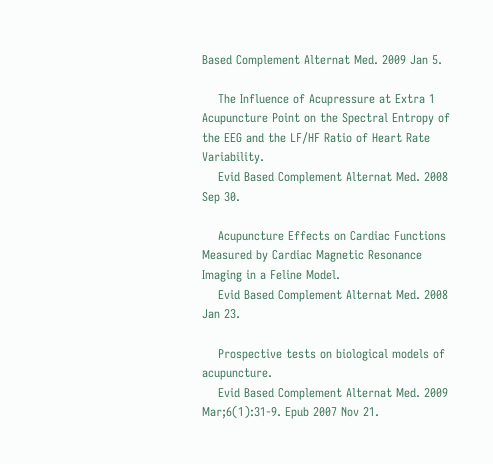Based Complement Alternat Med. 2009 Jan 5.

    The Influence of Acupressure at Extra 1 Acupuncture Point on the Spectral Entropy of the EEG and the LF/HF Ratio of Heart Rate Variability.
    Evid Based Complement Alternat Med. 2008 Sep 30.

    Acupuncture Effects on Cardiac Functions Measured by Cardiac Magnetic Resonance Imaging in a Feline Model.
    Evid Based Complement Alternat Med. 2008 Jan 23.

    Prospective tests on biological models of acupuncture.
    Evid Based Complement Alternat Med. 2009 Mar;6(1):31-9. Epub 2007 Nov 21.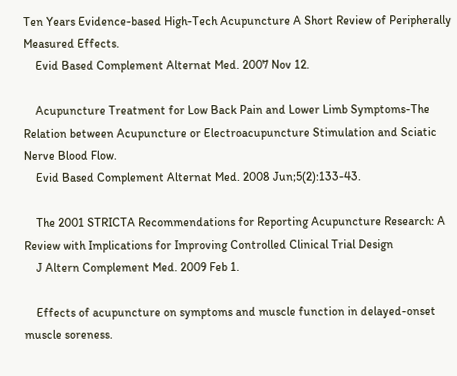Ten Years Evidence-based High-Tech Acupuncture A Short Review of Peripherally Measured Effects.
    Evid Based Complement Alternat Med. 2007 Nov 12.

    Acupuncture Treatment for Low Back Pain and Lower Limb Symptoms-The Relation between Acupuncture or Electroacupuncture Stimulation and Sciatic Nerve Blood Flow.
    Evid Based Complement Alternat Med. 2008 Jun;5(2):133-43.

    The 2001 STRICTA Recommendations for Reporting Acupuncture Research: A Review with Implications for Improving Controlled Clinical Trial Design
    J Altern Complement Med. 2009 Feb 1.

    Effects of acupuncture on symptoms and muscle function in delayed-onset muscle soreness.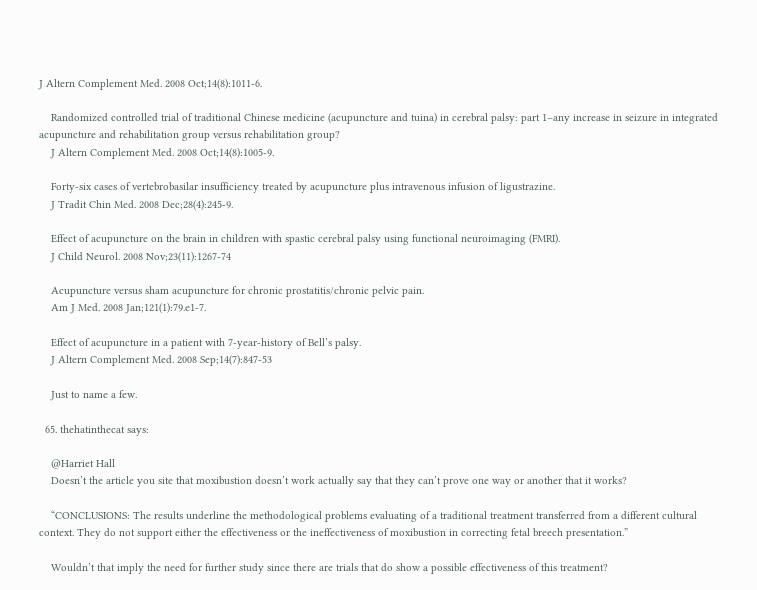J Altern Complement Med. 2008 Oct;14(8):1011-6.

    Randomized controlled trial of traditional Chinese medicine (acupuncture and tuina) in cerebral palsy: part 1–any increase in seizure in integrated acupuncture and rehabilitation group versus rehabilitation group?
    J Altern Complement Med. 2008 Oct;14(8):1005-9.

    Forty-six cases of vertebrobasilar insufficiency treated by acupuncture plus intravenous infusion of ligustrazine.
    J Tradit Chin Med. 2008 Dec;28(4):245-9.

    Effect of acupuncture on the brain in children with spastic cerebral palsy using functional neuroimaging (FMRI).
    J Child Neurol. 2008 Nov;23(11):1267-74

    Acupuncture versus sham acupuncture for chronic prostatitis/chronic pelvic pain.
    Am J Med. 2008 Jan;121(1):79.e1-7.

    Effect of acupuncture in a patient with 7-year-history of Bell’s palsy.
    J Altern Complement Med. 2008 Sep;14(7):847-53

    Just to name a few.

  65. thehatinthecat says:

    @Harriet Hall
    Doesn’t the article you site that moxibustion doesn’t work actually say that they can’t prove one way or another that it works?

    “CONCLUSIONS: The results underline the methodological problems evaluating of a traditional treatment transferred from a different cultural context. They do not support either the effectiveness or the ineffectiveness of moxibustion in correcting fetal breech presentation.”

    Wouldn’t that imply the need for further study since there are trials that do show a possible effectiveness of this treatment?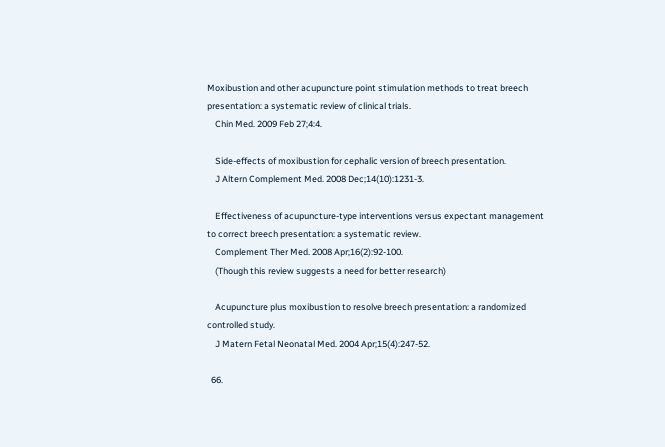Moxibustion and other acupuncture point stimulation methods to treat breech presentation: a systematic review of clinical trials.
    Chin Med. 2009 Feb 27;4:4.

    Side-effects of moxibustion for cephalic version of breech presentation.
    J Altern Complement Med. 2008 Dec;14(10):1231-3.

    Effectiveness of acupuncture-type interventions versus expectant management to correct breech presentation: a systematic review.
    Complement Ther Med. 2008 Apr;16(2):92-100.
    (Though this review suggests a need for better research)

    Acupuncture plus moxibustion to resolve breech presentation: a randomized controlled study.
    J Matern Fetal Neonatal Med. 2004 Apr;15(4):247-52.

  66.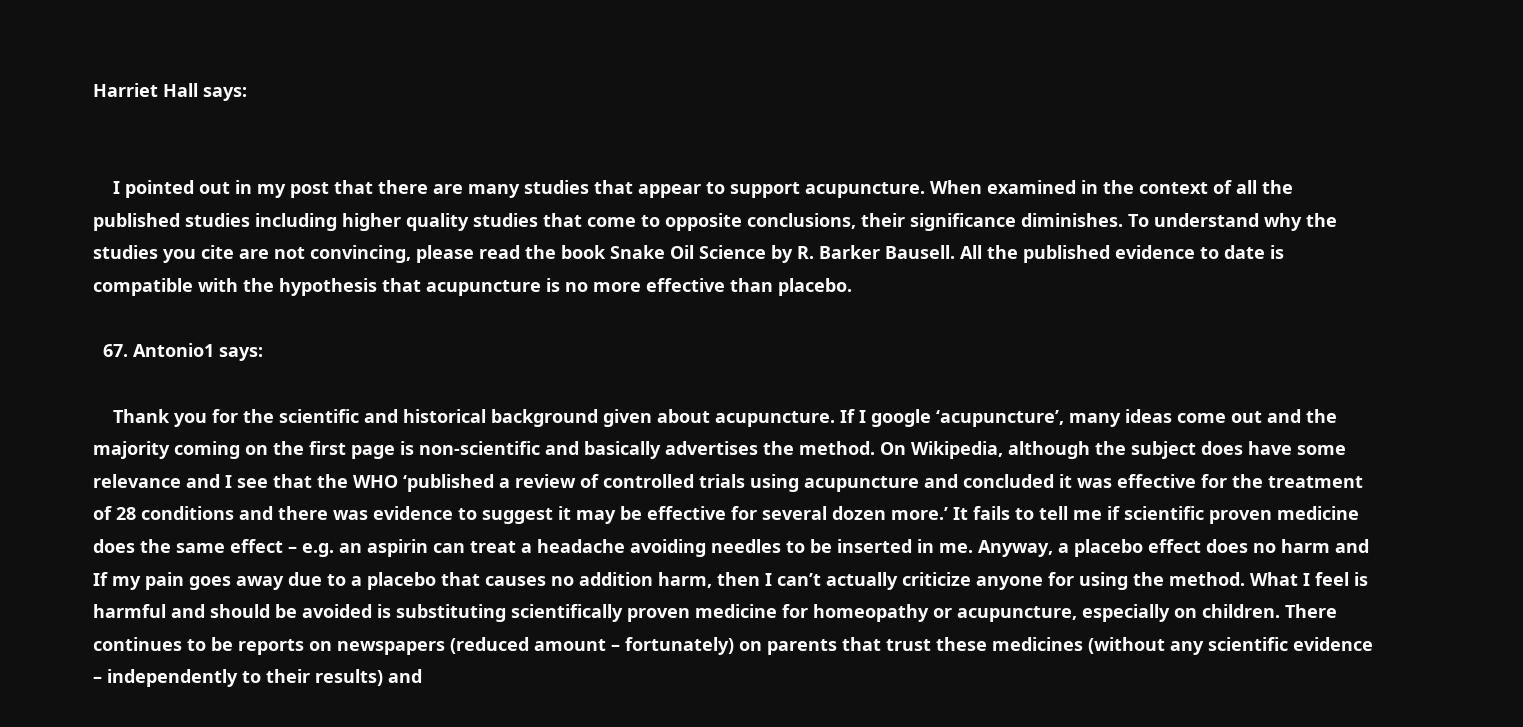Harriet Hall says:


    I pointed out in my post that there are many studies that appear to support acupuncture. When examined in the context of all the published studies including higher quality studies that come to opposite conclusions, their significance diminishes. To understand why the studies you cite are not convincing, please read the book Snake Oil Science by R. Barker Bausell. All the published evidence to date is compatible with the hypothesis that acupuncture is no more effective than placebo.

  67. Antonio1 says:

    Thank you for the scientific and historical background given about acupuncture. If I google ‘acupuncture’, many ideas come out and the majority coming on the first page is non-scientific and basically advertises the method. On Wikipedia, although the subject does have some relevance and I see that the WHO ‘published a review of controlled trials using acupuncture and concluded it was effective for the treatment of 28 conditions and there was evidence to suggest it may be effective for several dozen more.’ It fails to tell me if scientific proven medicine does the same effect – e.g. an aspirin can treat a headache avoiding needles to be inserted in me. Anyway, a placebo effect does no harm and If my pain goes away due to a placebo that causes no addition harm, then I can’t actually criticize anyone for using the method. What I feel is harmful and should be avoided is substituting scientifically proven medicine for homeopathy or acupuncture, especially on children. There continues to be reports on newspapers (reduced amount – fortunately) on parents that trust these medicines (without any scientific evidence – independently to their results) and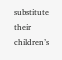substitute their children’s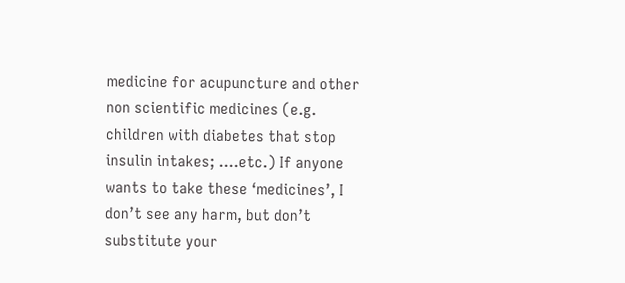medicine for acupuncture and other non scientific medicines (e.g. children with diabetes that stop insulin intakes; ….etc.) If anyone wants to take these ‘medicines’, I don’t see any harm, but don’t substitute your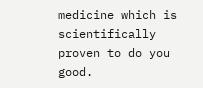medicine which is scientifically proven to do you good.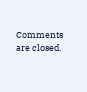Comments are closed.